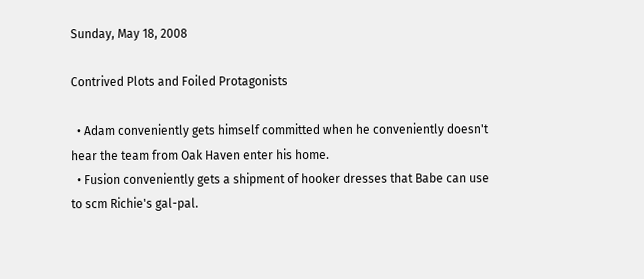Sunday, May 18, 2008

Contrived Plots and Foiled Protagonists

  • Adam conveniently gets himself committed when he conveniently doesn't hear the team from Oak Haven enter his home.
  • Fusion conveniently gets a shipment of hooker dresses that Babe can use to scm Richie's gal-pal.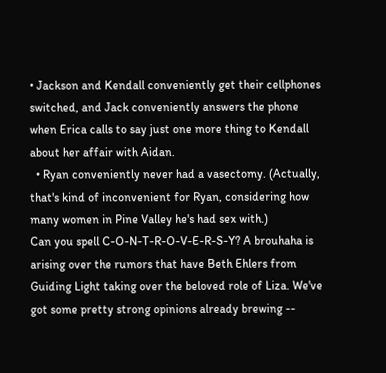• Jackson and Kendall conveniently get their cellphones switched, and Jack conveniently answers the phone when Erica calls to say just one more thing to Kendall about her affair with Aidan.
  • Ryan conveniently never had a vasectomy. (Actually, that's kind of inconvenient for Ryan, considering how many women in Pine Valley he's had sex with.)
Can you spell C-O-N-T-R-O-V-E-R-S-Y? A brouhaha is arising over the rumors that have Beth Ehlers from Guiding Light taking over the beloved role of Liza. We've got some pretty strong opinions already brewing --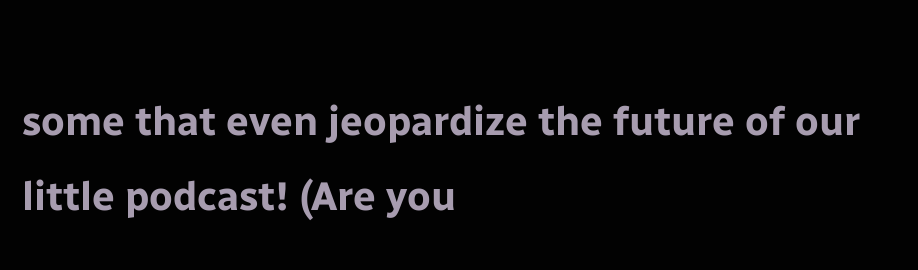some that even jeopardize the future of our little podcast! (Are you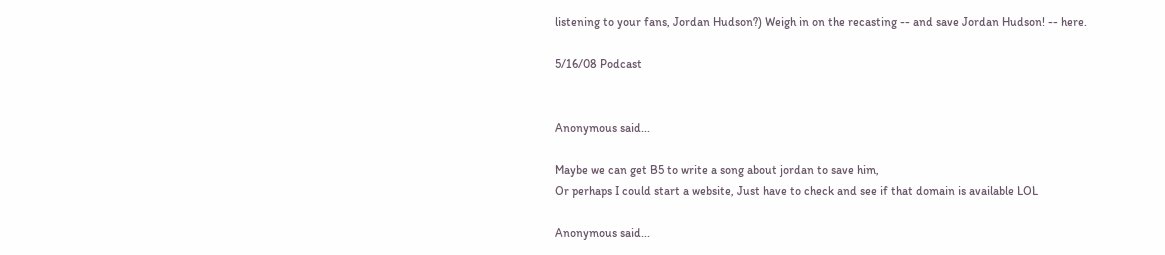listening to your fans, Jordan Hudson?) Weigh in on the recasting -- and save Jordan Hudson! -- here.

5/16/08 Podcast


Anonymous said...

Maybe we can get B5 to write a song about jordan to save him,
Or perhaps I could start a website, Just have to check and see if that domain is available LOL

Anonymous said...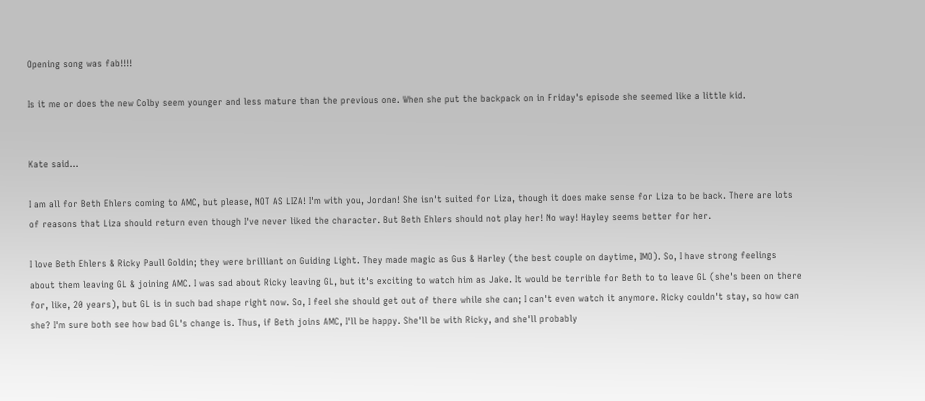Opening song was fab!!!!

Is it me or does the new Colby seem younger and less mature than the previous one. When she put the backpack on in Friday's episode she seemed like a little kid.


Kate said...

I am all for Beth Ehlers coming to AMC, but please, NOT AS LIZA! I'm with you, Jordan! She isn't suited for Liza, though it does make sense for Liza to be back. There are lots of reasons that Liza should return even though I've never liked the character. But Beth Ehlers should not play her! No way! Hayley seems better for her.

I love Beth Ehlers & Ricky Paull Goldin; they were brilliant on Guiding Light. They made magic as Gus & Harley (the best couple on daytime, IMO). So, I have strong feelings about them leaving GL & joining AMC. I was sad about Ricky leaving GL, but it's exciting to watch him as Jake. It would be terrible for Beth to to leave GL (she's been on there for, like, 20 years), but GL is in such bad shape right now. So, I feel she should get out of there while she can; I can't even watch it anymore. Ricky couldn't stay, so how can she? I'm sure both see how bad GL's change is. Thus, if Beth joins AMC, I'll be happy. She'll be with Ricky, and she'll probably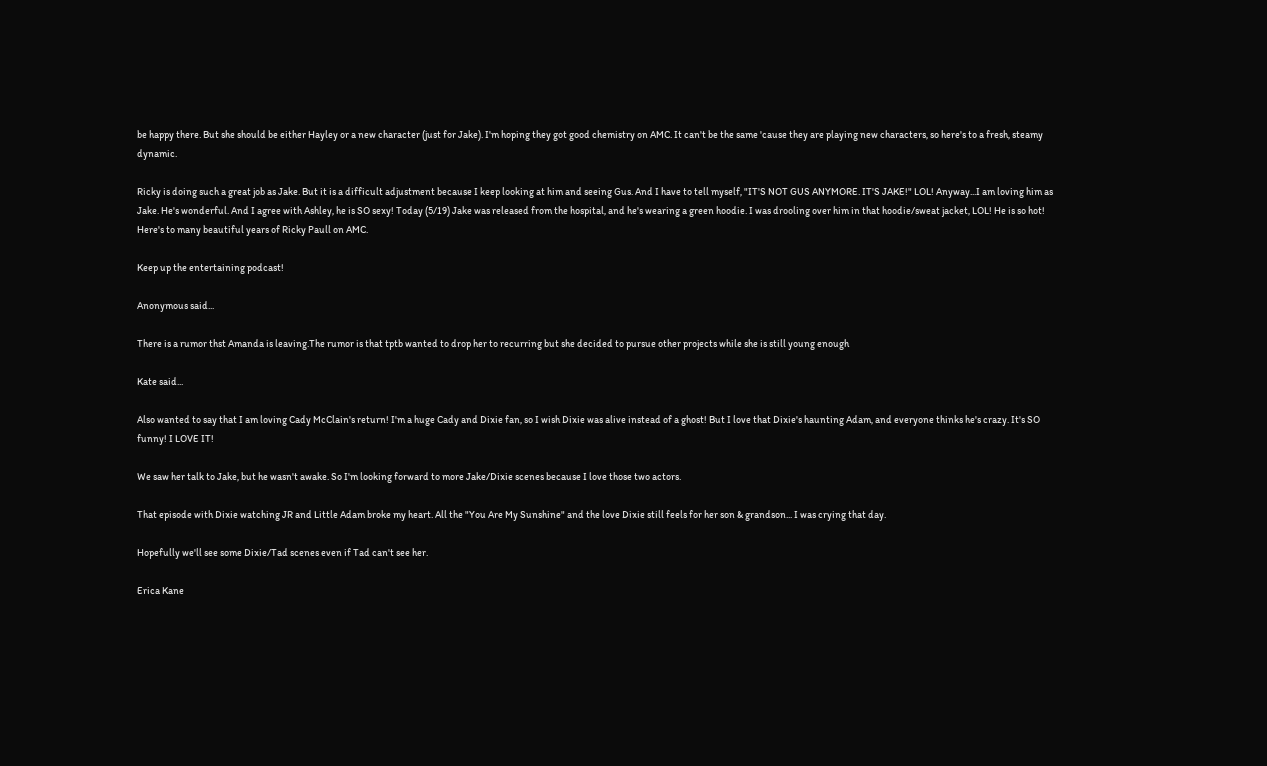be happy there. But she should be either Hayley or a new character (just for Jake). I'm hoping they got good chemistry on AMC. It can't be the same 'cause they are playing new characters, so here's to a fresh, steamy dynamic.

Ricky is doing such a great job as Jake. But it is a difficult adjustment because I keep looking at him and seeing Gus. And I have to tell myself, "IT'S NOT GUS ANYMORE. IT'S JAKE!" LOL! Anyway...I am loving him as Jake. He's wonderful. And I agree with Ashley, he is SO sexy! Today (5/19) Jake was released from the hospital, and he's wearing a green hoodie. I was drooling over him in that hoodie/sweat jacket, LOL! He is so hot! Here's to many beautiful years of Ricky Paull on AMC.

Keep up the entertaining podcast!

Anonymous said...

There is a rumor thst Amanda is leaving.The rumor is that tptb wanted to drop her to recurring but she decided to pursue other projects while she is still young enough

Kate said...

Also wanted to say that I am loving Cady McClain's return! I'm a huge Cady and Dixie fan, so I wish Dixie was alive instead of a ghost! But I love that Dixie's haunting Adam, and everyone thinks he's crazy. It's SO funny! I LOVE IT!

We saw her talk to Jake, but he wasn't awake. So I'm looking forward to more Jake/Dixie scenes because I love those two actors.

That episode with Dixie watching JR and Little Adam broke my heart. All the "You Are My Sunshine" and the love Dixie still feels for her son & grandson... I was crying that day.

Hopefully we'll see some Dixie/Tad scenes even if Tad can't see her.

Erica Kane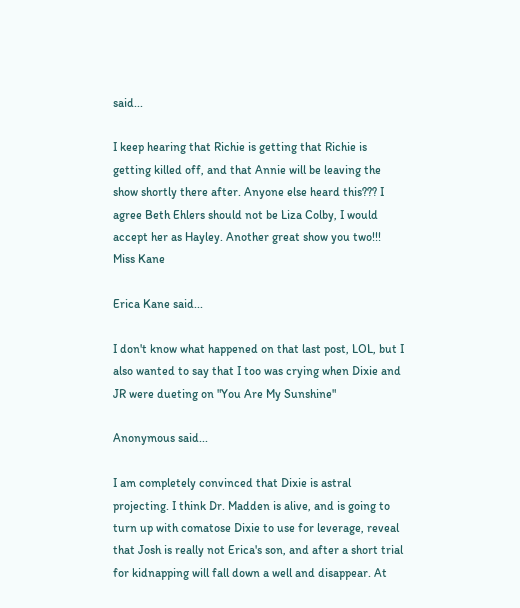said...

I keep hearing that Richie is getting that Richie is getting killed off, and that Annie will be leaving the show shortly there after. Anyone else heard this??? I agree Beth Ehlers should not be Liza Colby, I would accept her as Hayley. Another great show you two!!!
Miss Kane

Erica Kane said...

I don't know what happened on that last post, LOL, but I also wanted to say that I too was crying when Dixie and JR were dueting on "You Are My Sunshine"

Anonymous said...

I am completely convinced that Dixie is astral projecting. I think Dr. Madden is alive, and is going to turn up with comatose Dixie to use for leverage, reveal that Josh is really not Erica's son, and after a short trial for kidnapping will fall down a well and disappear. At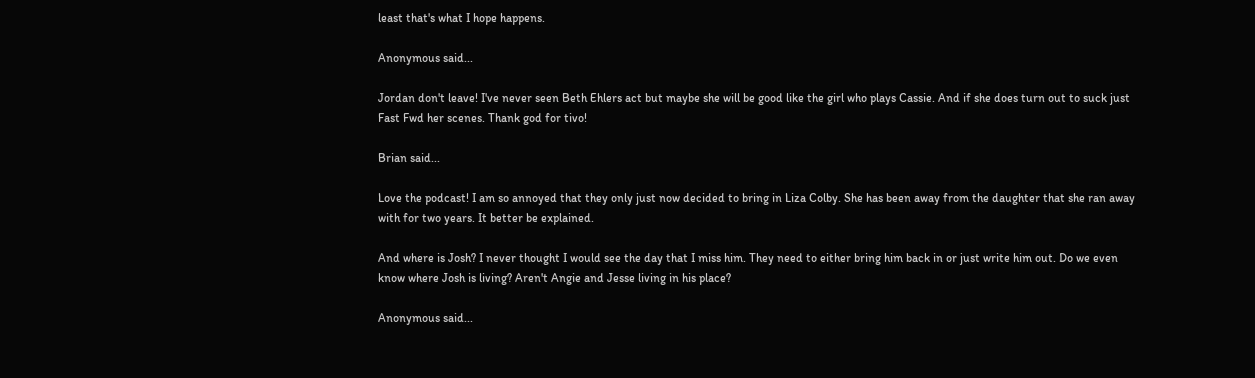least that's what I hope happens.

Anonymous said...

Jordan don't leave! I've never seen Beth Ehlers act but maybe she will be good like the girl who plays Cassie. And if she does turn out to suck just Fast Fwd her scenes. Thank god for tivo!

Brian said...

Love the podcast! I am so annoyed that they only just now decided to bring in Liza Colby. She has been away from the daughter that she ran away with for two years. It better be explained.

And where is Josh? I never thought I would see the day that I miss him. They need to either bring him back in or just write him out. Do we even know where Josh is living? Aren't Angie and Jesse living in his place?

Anonymous said...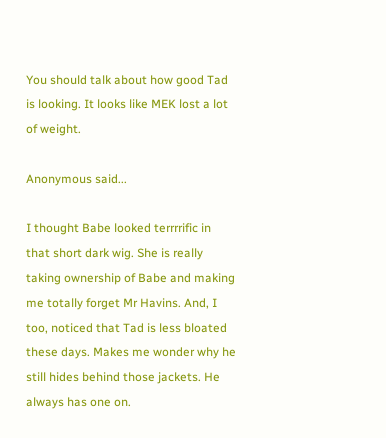You should talk about how good Tad is looking. It looks like MEK lost a lot of weight.

Anonymous said...

I thought Babe looked terrrrific in that short dark wig. She is really taking ownership of Babe and making me totally forget Mr Havins. And, I too, noticed that Tad is less bloated these days. Makes me wonder why he still hides behind those jackets. He always has one on.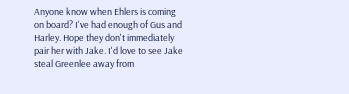Anyone know when Ehlers is coming on board? I've had enough of Gus and Harley. Hope they don't immediately pair her with Jake. I'd love to see Jake steal Greenlee away from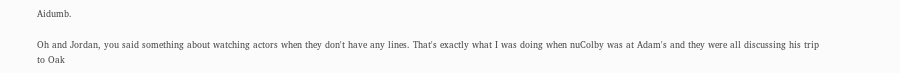Aidumb.

Oh and Jordan, you said something about watching actors when they don't have any lines. That's exactly what I was doing when nuColby was at Adam's and they were all discussing his trip to Oak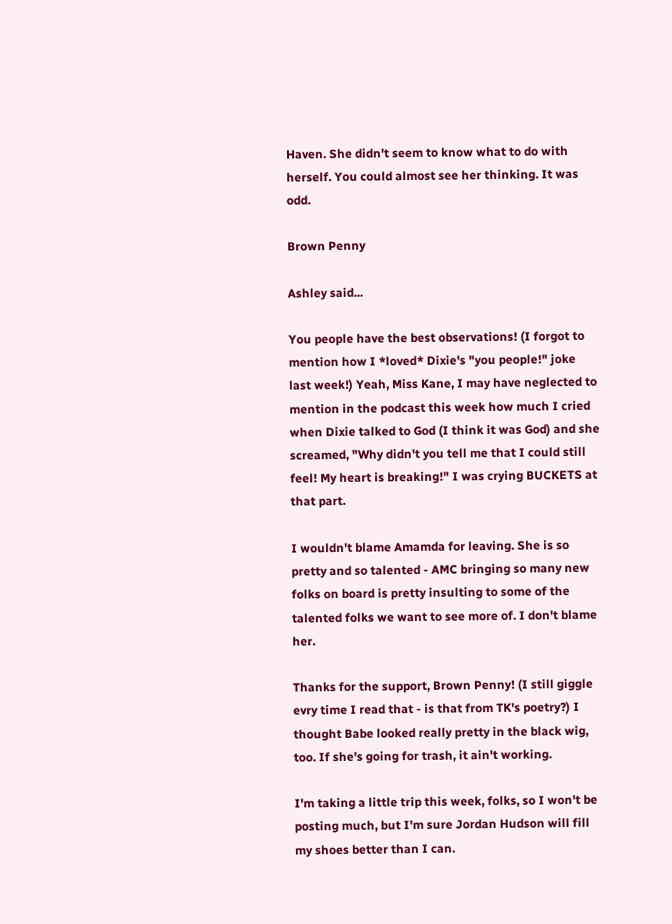Haven. She didn't seem to know what to do with herself. You could almost see her thinking. It was odd.

Brown Penny

Ashley said...

You people have the best observations! (I forgot to mention how I *loved* Dixie's "you people!" joke last week!) Yeah, Miss Kane, I may have neglected to mention in the podcast this week how much I cried when Dixie talked to God (I think it was God) and she screamed, "Why didn't you tell me that I could still feel! My heart is breaking!" I was crying BUCKETS at that part.

I wouldn't blame Amamda for leaving. She is so pretty and so talented - AMC bringing so many new folks on board is pretty insulting to some of the talented folks we want to see more of. I don't blame her.

Thanks for the support, Brown Penny! (I still giggle evry time I read that - is that from TK's poetry?) I thought Babe looked really pretty in the black wig, too. If she's going for trash, it ain't working.

I'm taking a little trip this week, folks, so I won't be posting much, but I'm sure Jordan Hudson will fill my shoes better than I can.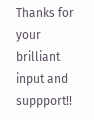Thanks for your brilliant input and suppport!!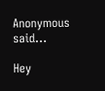Anonymous said...

Hey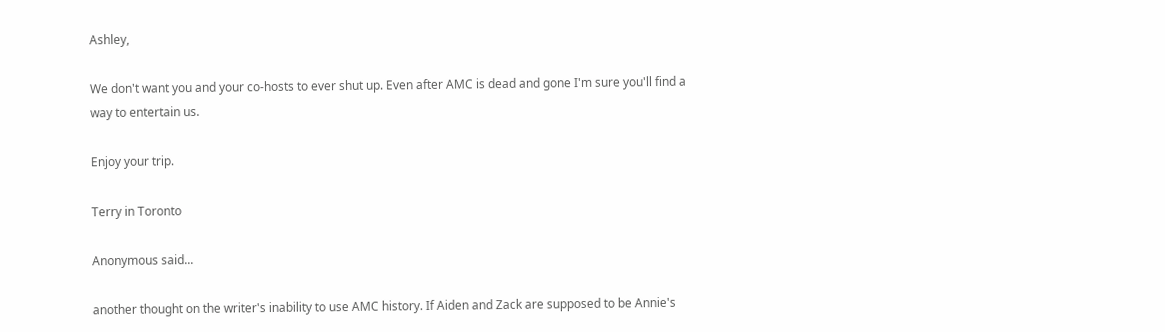Ashley,

We don't want you and your co-hosts to ever shut up. Even after AMC is dead and gone I'm sure you'll find a way to entertain us.

Enjoy your trip.

Terry in Toronto

Anonymous said...

another thought on the writer's inability to use AMC history. If Aiden and Zack are supposed to be Annie's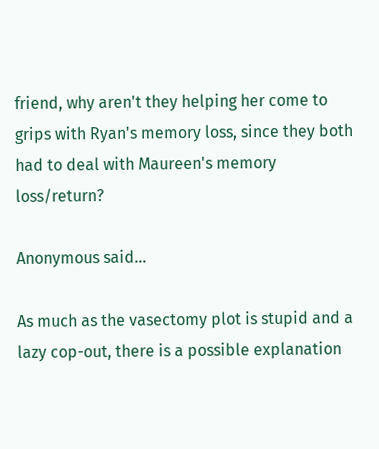friend, why aren't they helping her come to grips with Ryan's memory loss, since they both had to deal with Maureen's memory loss/return?

Anonymous said...

As much as the vasectomy plot is stupid and a lazy cop-out, there is a possible explanation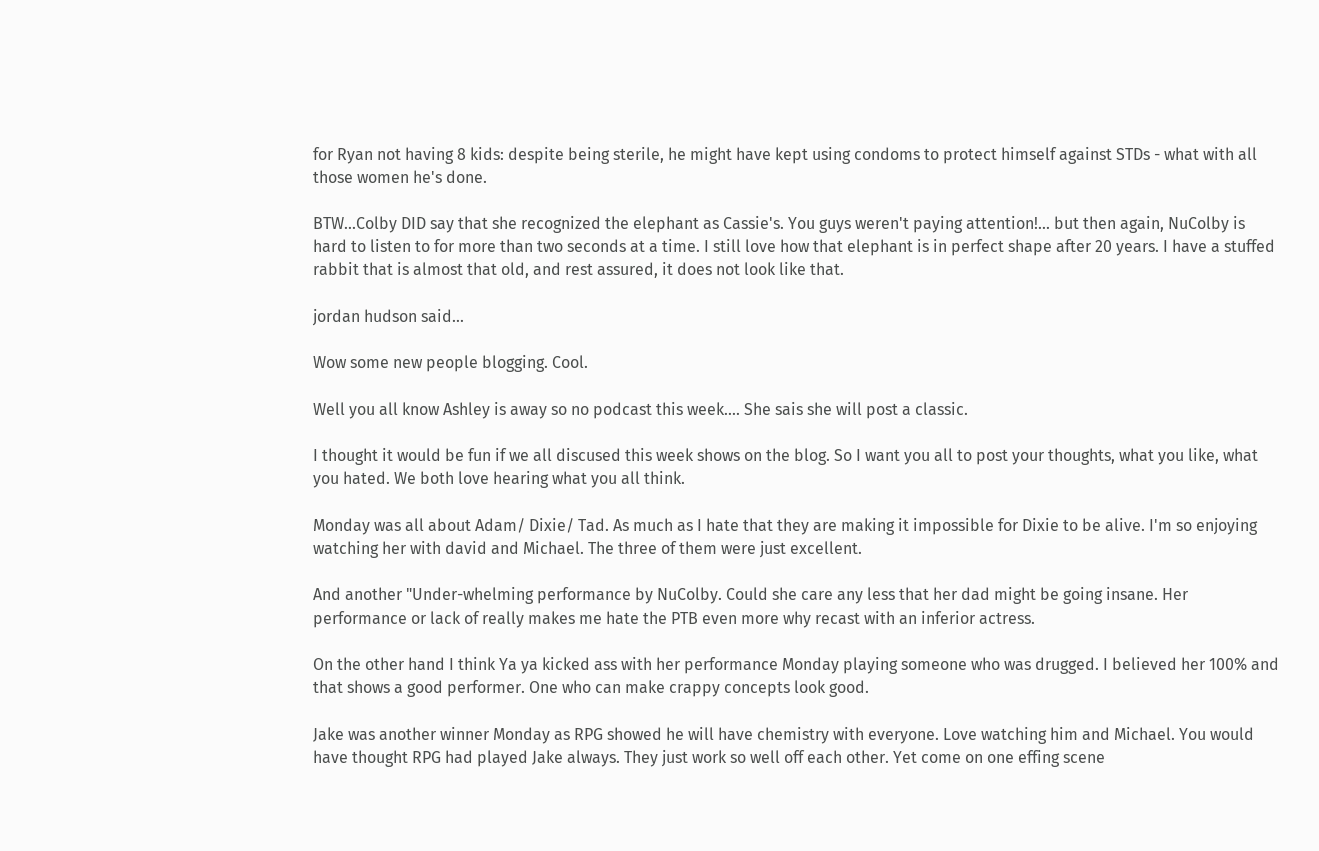for Ryan not having 8 kids: despite being sterile, he might have kept using condoms to protect himself against STDs - what with all those women he's done.

BTW...Colby DID say that she recognized the elephant as Cassie's. You guys weren't paying attention!... but then again, NuColby is hard to listen to for more than two seconds at a time. I still love how that elephant is in perfect shape after 20 years. I have a stuffed rabbit that is almost that old, and rest assured, it does not look like that.

jordan hudson said...

Wow some new people blogging. Cool.

Well you all know Ashley is away so no podcast this week.... She sais she will post a classic.

I thought it would be fun if we all discused this week shows on the blog. So I want you all to post your thoughts, what you like, what you hated. We both love hearing what you all think.

Monday was all about Adam/ Dixie/ Tad. As much as I hate that they are making it impossible for Dixie to be alive. I'm so enjoying watching her with david and Michael. The three of them were just excellent.

And another "Under-whelming performance by NuColby. Could she care any less that her dad might be going insane. Her performance or lack of really makes me hate the PTB even more why recast with an inferior actress.

On the other hand I think Ya ya kicked ass with her performance Monday playing someone who was drugged. I believed her 100% and that shows a good performer. One who can make crappy concepts look good.

Jake was another winner Monday as RPG showed he will have chemistry with everyone. Love watching him and Michael. You would have thought RPG had played Jake always. They just work so well off each other. Yet come on one effing scene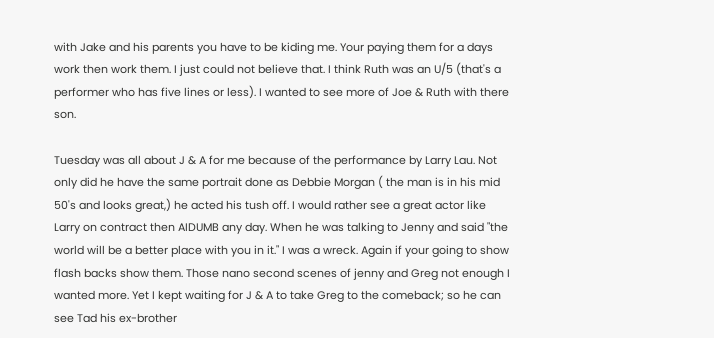with Jake and his parents you have to be kiding me. Your paying them for a days work then work them. I just could not believe that. I think Ruth was an U/5 (that's a performer who has five lines or less). I wanted to see more of Joe & Ruth with there son.

Tuesday was all about J & A for me because of the performance by Larry Lau. Not only did he have the same portrait done as Debbie Morgan ( the man is in his mid
50's and looks great,) he acted his tush off. I would rather see a great actor like Larry on contract then AIDUMB any day. When he was talking to Jenny and said "the world will be a better place with you in it." I was a wreck. Again if your going to show flash backs show them. Those nano second scenes of jenny and Greg not enough I wanted more. Yet I kept waiting for J & A to take Greg to the comeback; so he can see Tad his ex-brother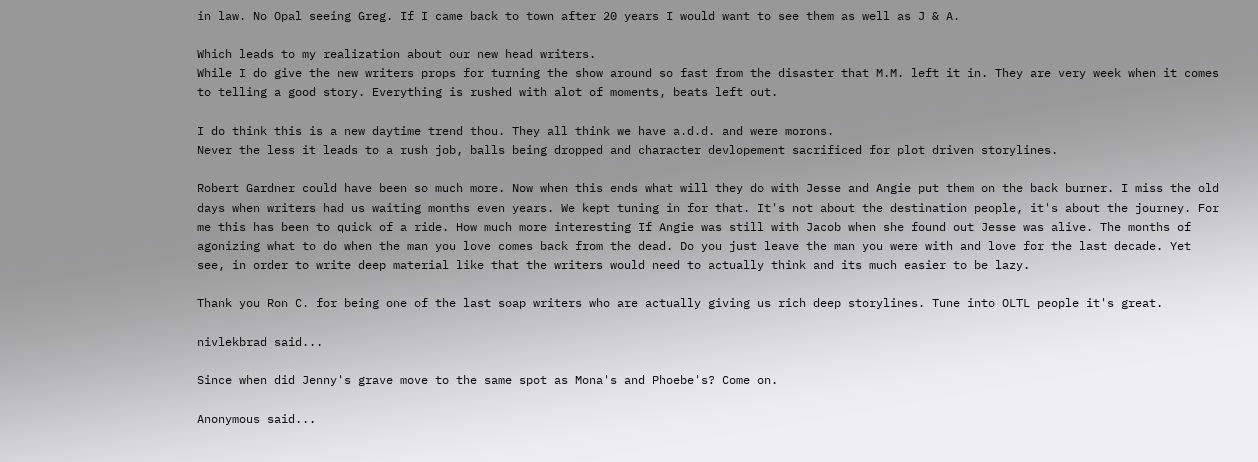in law. No Opal seeing Greg. If I came back to town after 20 years I would want to see them as well as J & A.

Which leads to my realization about our new head writers.
While I do give the new writers props for turning the show around so fast from the disaster that M.M. left it in. They are very week when it comes to telling a good story. Everything is rushed with alot of moments, beats left out.

I do think this is a new daytime trend thou. They all think we have a.d.d. and were morons.
Never the less it leads to a rush job, balls being dropped and character devlopement sacrificed for plot driven storylines.

Robert Gardner could have been so much more. Now when this ends what will they do with Jesse and Angie put them on the back burner. I miss the old days when writers had us waiting months even years. We kept tuning in for that. It's not about the destination people, it's about the journey. For me this has been to quick of a ride. How much more interesting If Angie was still with Jacob when she found out Jesse was alive. The months of agonizing what to do when the man you love comes back from the dead. Do you just leave the man you were with and love for the last decade. Yet see, in order to write deep material like that the writers would need to actually think and its much easier to be lazy.

Thank you Ron C. for being one of the last soap writers who are actually giving us rich deep storylines. Tune into OLTL people it's great.

nivlekbrad said...

Since when did Jenny's grave move to the same spot as Mona's and Phoebe's? Come on.

Anonymous said...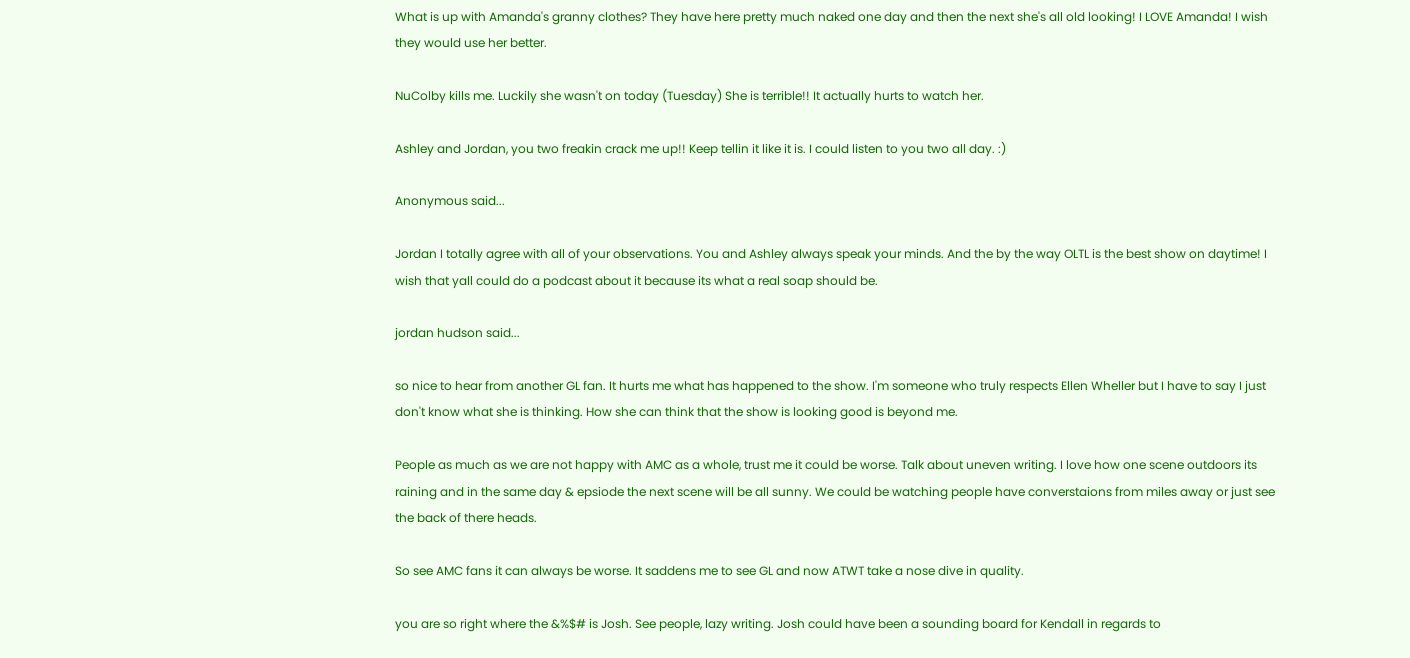What is up with Amanda's granny clothes? They have here pretty much naked one day and then the next she's all old looking! I LOVE Amanda! I wish they would use her better.

NuColby kills me. Luckily she wasn't on today (Tuesday) She is terrible!! It actually hurts to watch her.

Ashley and Jordan, you two freakin crack me up!! Keep tellin it like it is. I could listen to you two all day. :)

Anonymous said...

Jordan I totally agree with all of your observations. You and Ashley always speak your minds. And the by the way OLTL is the best show on daytime! I wish that yall could do a podcast about it because its what a real soap should be.

jordan hudson said...

so nice to hear from another GL fan. It hurts me what has happened to the show. I'm someone who truly respects Ellen Wheller but I have to say I just don't know what she is thinking. How she can think that the show is looking good is beyond me.

People as much as we are not happy with AMC as a whole, trust me it could be worse. Talk about uneven writing. I love how one scene outdoors its raining and in the same day & epsiode the next scene will be all sunny. We could be watching people have converstaions from miles away or just see the back of there heads.

So see AMC fans it can always be worse. It saddens me to see GL and now ATWT take a nose dive in quality.

you are so right where the &%$# is Josh. See people, lazy writing. Josh could have been a sounding board for Kendall in regards to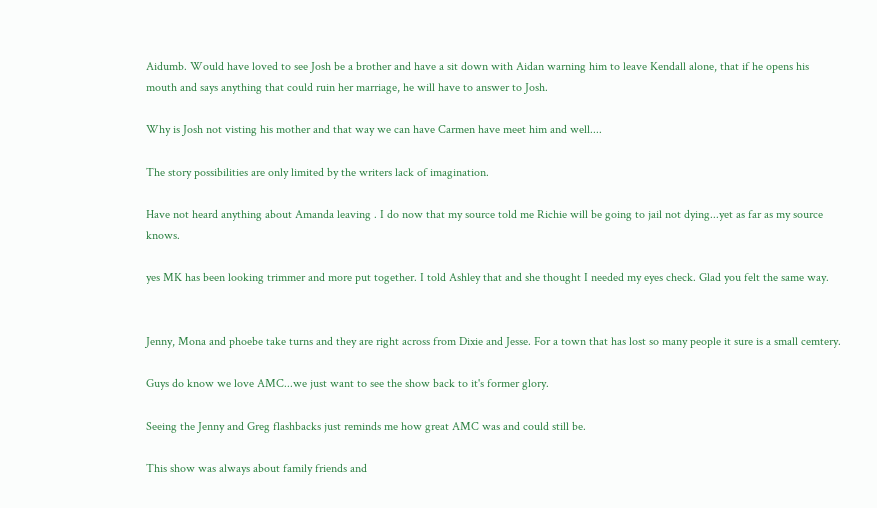Aidumb. Would have loved to see Josh be a brother and have a sit down with Aidan warning him to leave Kendall alone, that if he opens his mouth and says anything that could ruin her marriage, he will have to answer to Josh.

Why is Josh not visting his mother and that way we can have Carmen have meet him and well....

The story possibilities are only limited by the writers lack of imagination.

Have not heard anything about Amanda leaving . I do now that my source told me Richie will be going to jail not dying...yet as far as my source knows.

yes MK has been looking trimmer and more put together. I told Ashley that and she thought I needed my eyes check. Glad you felt the same way.


Jenny, Mona and phoebe take turns and they are right across from Dixie and Jesse. For a town that has lost so many people it sure is a small cemtery.

Guys do know we love AMC...we just want to see the show back to it's former glory.

Seeing the Jenny and Greg flashbacks just reminds me how great AMC was and could still be.

This show was always about family friends and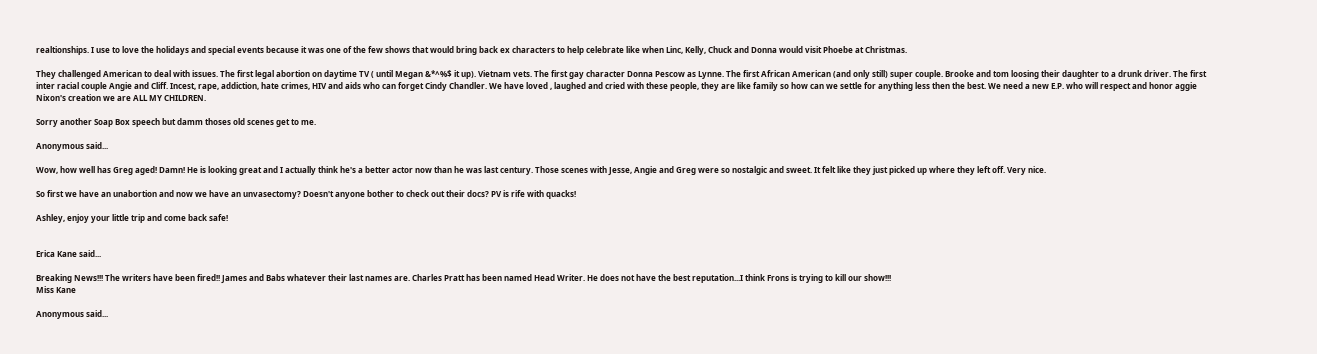realtionships. I use to love the holidays and special events because it was one of the few shows that would bring back ex characters to help celebrate like when Linc, Kelly, Chuck and Donna would visit Phoebe at Christmas.

They challenged American to deal with issues. The first legal abortion on daytime TV ( until Megan &*^%$ it up). Vietnam vets. The first gay character Donna Pescow as Lynne. The first African American (and only still) super couple. Brooke and tom loosing their daughter to a drunk driver. The first inter racial couple Angie and Cliff. Incest, rape, addiction, hate crimes, HIV and aids who can forget Cindy Chandler. We have loved , laughed and cried with these people, they are like family so how can we settle for anything less then the best. We need a new E.P. who will respect and honor aggie Nixon's creation we are ALL MY CHILDREN.

Sorry another Soap Box speech but damm thoses old scenes get to me.

Anonymous said...

Wow, how well has Greg aged! Damn! He is looking great and I actually think he's a better actor now than he was last century. Those scenes with Jesse, Angie and Greg were so nostalgic and sweet. It felt like they just picked up where they left off. Very nice.

So first we have an unabortion and now we have an unvasectomy? Doesn't anyone bother to check out their docs? PV is rife with quacks!

Ashley, enjoy your little trip and come back safe!


Erica Kane said...

Breaking News!!! The writers have been fired!! James and Babs whatever their last names are. Charles Pratt has been named Head Writer. He does not have the best reputation...I think Frons is trying to kill our show!!!
Miss Kane

Anonymous said...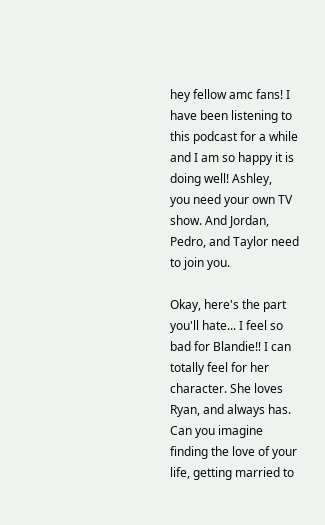hey fellow amc fans! I have been listening to this podcast for a while and I am so happy it is doing well! Ashley,
you need your own TV show. And Jordan, Pedro, and Taylor need to join you.

Okay, here's the part you'll hate... I feel so bad for Blandie!! I can totally feel for her character. She loves Ryan, and always has. Can you imagine finding the love of your life, getting married to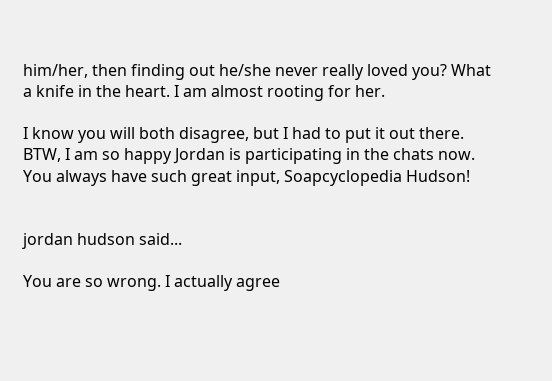him/her, then finding out he/she never really loved you? What a knife in the heart. I am almost rooting for her.

I know you will both disagree, but I had to put it out there. BTW, I am so happy Jordan is participating in the chats now. You always have such great input, Soapcyclopedia Hudson!


jordan hudson said...

You are so wrong. I actually agree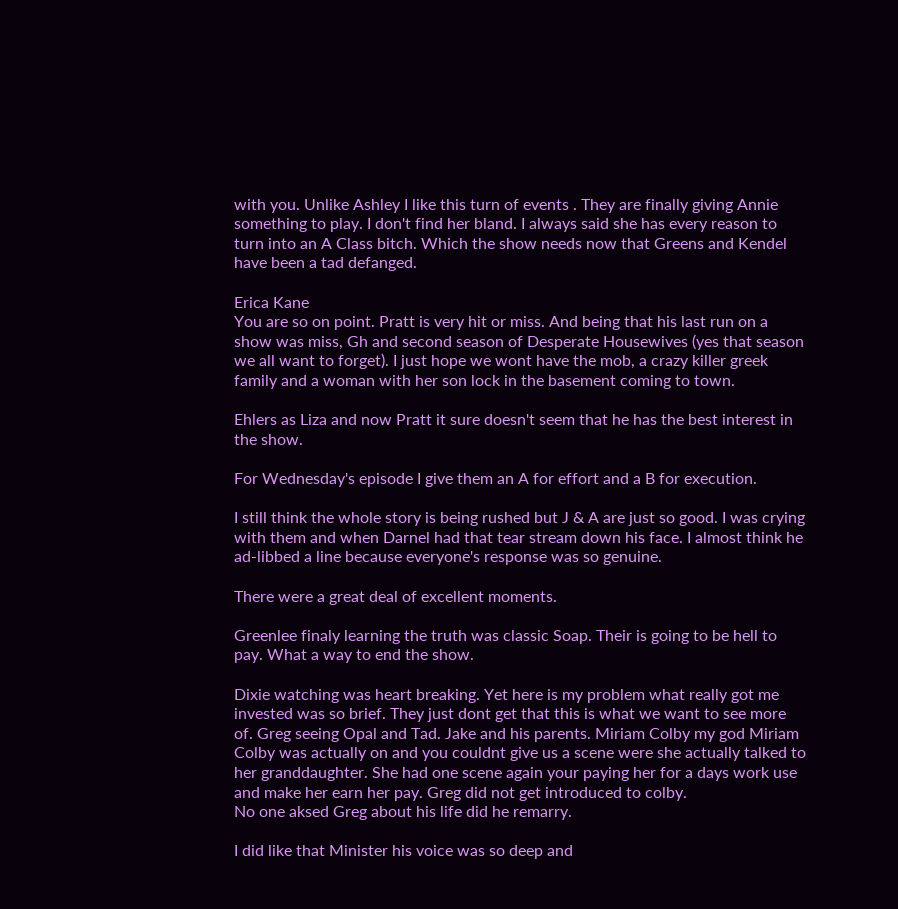with you. Unlike Ashley I like this turn of events . They are finally giving Annie something to play. I don't find her bland. I always said she has every reason to turn into an A Class bitch. Which the show needs now that Greens and Kendel have been a tad defanged.

Erica Kane
You are so on point. Pratt is very hit or miss. And being that his last run on a show was miss, Gh and second season of Desperate Housewives (yes that season we all want to forget). I just hope we wont have the mob, a crazy killer greek family and a woman with her son lock in the basement coming to town.

Ehlers as Liza and now Pratt it sure doesn't seem that he has the best interest in the show.

For Wednesday's episode I give them an A for effort and a B for execution.

I still think the whole story is being rushed but J & A are just so good. I was crying with them and when Darnel had that tear stream down his face. I almost think he ad-libbed a line because everyone's response was so genuine.

There were a great deal of excellent moments.

Greenlee finaly learning the truth was classic Soap. Their is going to be hell to pay. What a way to end the show.

Dixie watching was heart breaking. Yet here is my problem what really got me invested was so brief. They just dont get that this is what we want to see more of. Greg seeing Opal and Tad. Jake and his parents. Miriam Colby my god Miriam Colby was actually on and you couldnt give us a scene were she actually talked to her granddaughter. She had one scene again your paying her for a days work use and make her earn her pay. Greg did not get introduced to colby.
No one aksed Greg about his life did he remarry.

I did like that Minister his voice was so deep and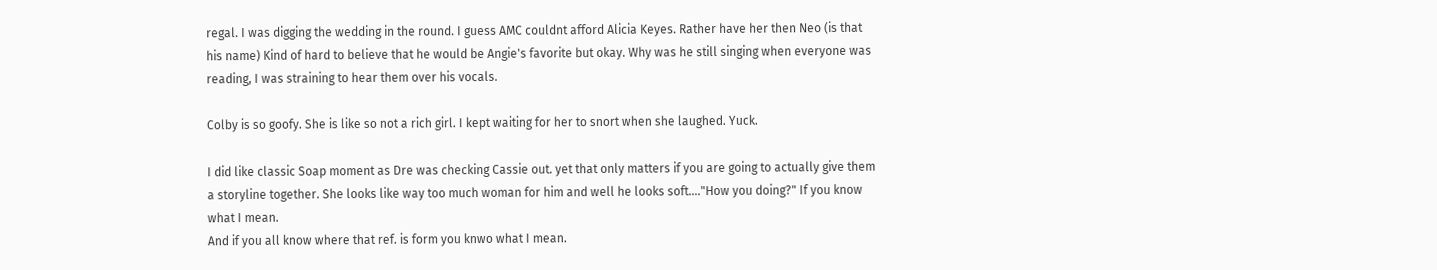regal. I was digging the wedding in the round. I guess AMC couldnt afford Alicia Keyes. Rather have her then Neo (is that his name) Kind of hard to believe that he would be Angie's favorite but okay. Why was he still singing when everyone was reading, I was straining to hear them over his vocals.

Colby is so goofy. She is like so not a rich girl. I kept waiting for her to snort when she laughed. Yuck.

I did like classic Soap moment as Dre was checking Cassie out. yet that only matters if you are going to actually give them a storyline together. She looks like way too much woman for him and well he looks soft...."How you doing?" If you know what I mean.
And if you all know where that ref. is form you knwo what I mean.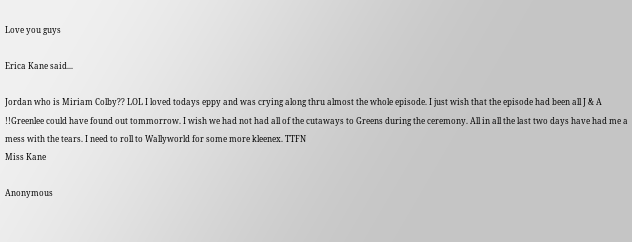Love you guys

Erica Kane said...

Jordan who is Miriam Colby?? LOL I loved todays eppy and was crying along thru almost the whole episode. I just wish that the episode had been all J & A !!Greenlee could have found out tommorrow. I wish we had not had all of the cutaways to Greens during the ceremony. All in all the last two days have had me a mess with the tears. I need to roll to Wallyworld for some more kleenex. TTFN
Miss Kane

Anonymous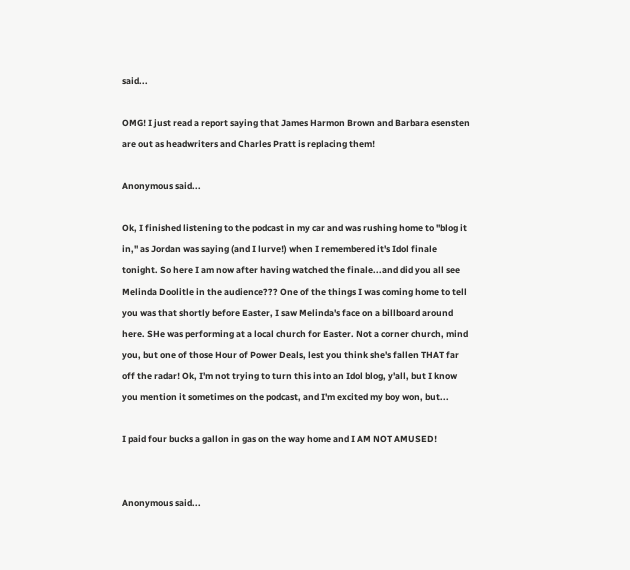said...

OMG! I just read a report saying that James Harmon Brown and Barbara esensten are out as headwriters and Charles Pratt is replacing them!

Anonymous said...

Ok, I finished listening to the podcast in my car and was rushing home to "blog it in," as Jordan was saying (and I lurve!) when I remembered it's Idol finale tonight. So here I am now after having watched the finale...and did you all see Melinda Doolitle in the audience??? One of the things I was coming home to tell you was that shortly before Easter, I saw Melinda's face on a billboard around here. SHe was performing at a local church for Easter. Not a corner church, mind you, but one of those Hour of Power Deals, lest you think she's fallen THAT far off the radar! Ok, I'm not trying to turn this into an Idol blog, y'all, but I know you mention it sometimes on the podcast, and I'm excited my boy won, but...

I paid four bucks a gallon in gas on the way home and I AM NOT AMUSED!


Anonymous said...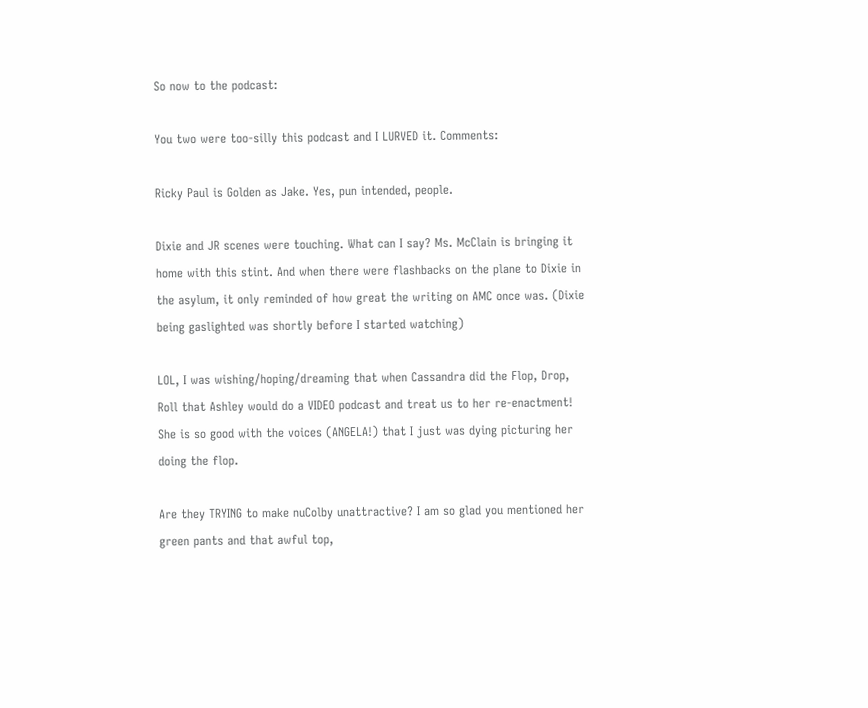So now to the podcast:

You two were too-silly this podcast and I LURVED it. Comments:

Ricky Paul is Golden as Jake. Yes, pun intended, people.

Dixie and JR scenes were touching. What can I say? Ms. McClain is bringing it home with this stint. And when there were flashbacks on the plane to Dixie in the asylum, it only reminded of how great the writing on AMC once was. (Dixie being gaslighted was shortly before I started watching)

LOL, I was wishing/hoping/dreaming that when Cassandra did the Flop, Drop, Roll that Ashley would do a VIDEO podcast and treat us to her re-enactment! She is so good with the voices (ANGELA!) that I just was dying picturing her doing the flop.

Are they TRYING to make nuColby unattractive? I am so glad you mentioned her green pants and that awful top,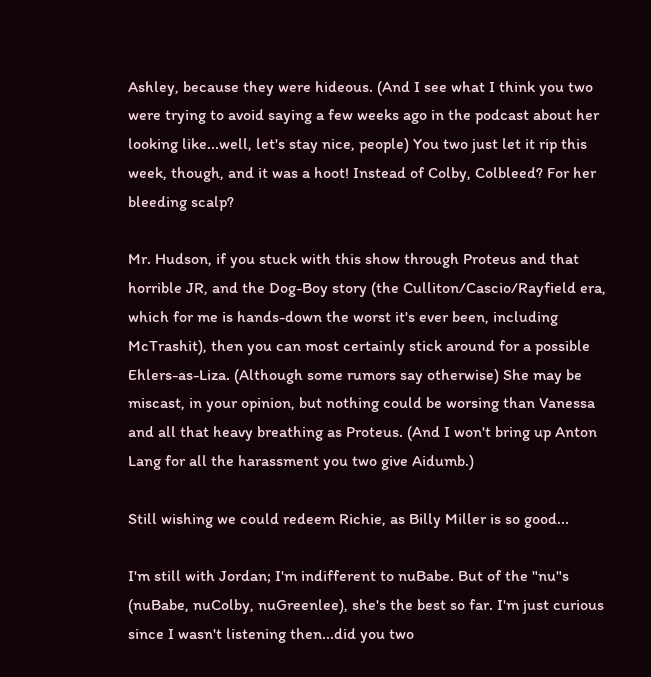Ashley, because they were hideous. (And I see what I think you two were trying to avoid saying a few weeks ago in the podcast about her looking like...well, let's stay nice, people) You two just let it rip this week, though, and it was a hoot! Instead of Colby, Colbleed? For her bleeding scalp?

Mr. Hudson, if you stuck with this show through Proteus and that horrible JR, and the Dog-Boy story (the Culliton/Cascio/Rayfield era, which for me is hands-down the worst it's ever been, including McTrashit), then you can most certainly stick around for a possible Ehlers-as-Liza. (Although some rumors say otherwise) She may be miscast, in your opinion, but nothing could be worsing than Vanessa and all that heavy breathing as Proteus. (And I won't bring up Anton Lang for all the harassment you two give Aidumb.)

Still wishing we could redeem Richie, as Billy Miller is so good...

I'm still with Jordan; I'm indifferent to nuBabe. But of the "nu"s (nuBabe, nuColby, nuGreenlee), she's the best so far. I'm just curious since I wasn't listening then...did you two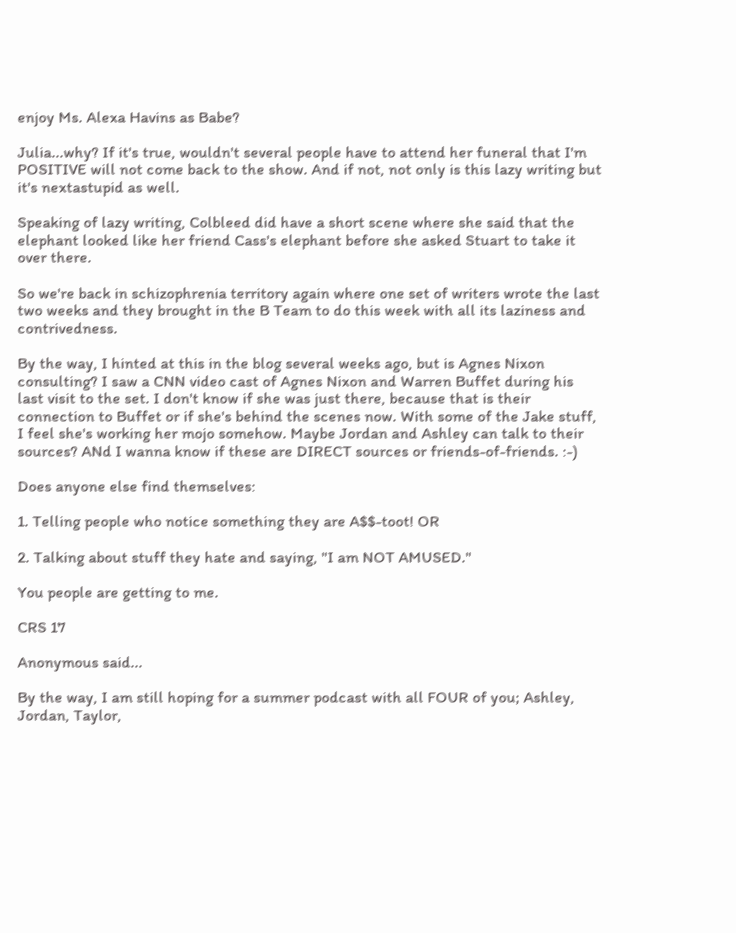enjoy Ms. Alexa Havins as Babe?

Julia...why? If it's true, wouldn't several people have to attend her funeral that I'm POSITIVE will not come back to the show. And if not, not only is this lazy writing but it's nextastupid as well.

Speaking of lazy writing, Colbleed did have a short scene where she said that the elephant looked like her friend Cass's elephant before she asked Stuart to take it over there.

So we're back in schizophrenia territory again where one set of writers wrote the last two weeks and they brought in the B Team to do this week with all its laziness and contrivedness.

By the way, I hinted at this in the blog several weeks ago, but is Agnes Nixon consulting? I saw a CNN video cast of Agnes Nixon and Warren Buffet during his last visit to the set. I don't know if she was just there, because that is their connection to Buffet or if she's behind the scenes now. With some of the Jake stuff, I feel she's working her mojo somehow. Maybe Jordan and Ashley can talk to their sources? ANd I wanna know if these are DIRECT sources or friends-of-friends. :-)

Does anyone else find themselves:

1. Telling people who notice something they are A$$-toot! OR

2. Talking about stuff they hate and saying, "I am NOT AMUSED."

You people are getting to me.

CRS 17

Anonymous said...

By the way, I am still hoping for a summer podcast with all FOUR of you; Ashley, Jordan, Taylor,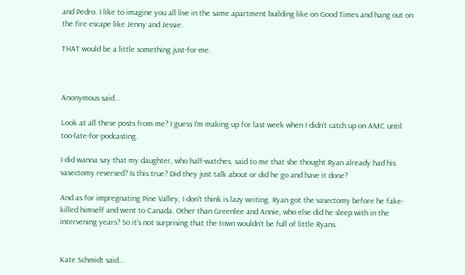and Pedro. I like to imagine you all live in the same apartment building like on Good Times and hang out on the fire escape like Jenny and Jessie.

THAT would be a little something just-for-me.



Anonymous said...

Look at all these posts from me? I guess I'm making up for last week when I didn't catch up on AMC until too-late-for-podcasting.

I did wanna say that my daughter, who half-watches, said to me that she thought Ryan already had his vasectomy reversed? Is this true? Did they just talk about or did he go and have it done?

And as for impregnating Pine Valley, I don't think is lazy writing. Ryan got the vasectomy before he fake-killed himself and went to Canada. Other than Greenlee and Annie, who else did he sleep with in the intervening years? So it's not surprising that the town wouldn't be full of little Ryans.


Kate Schmidt said...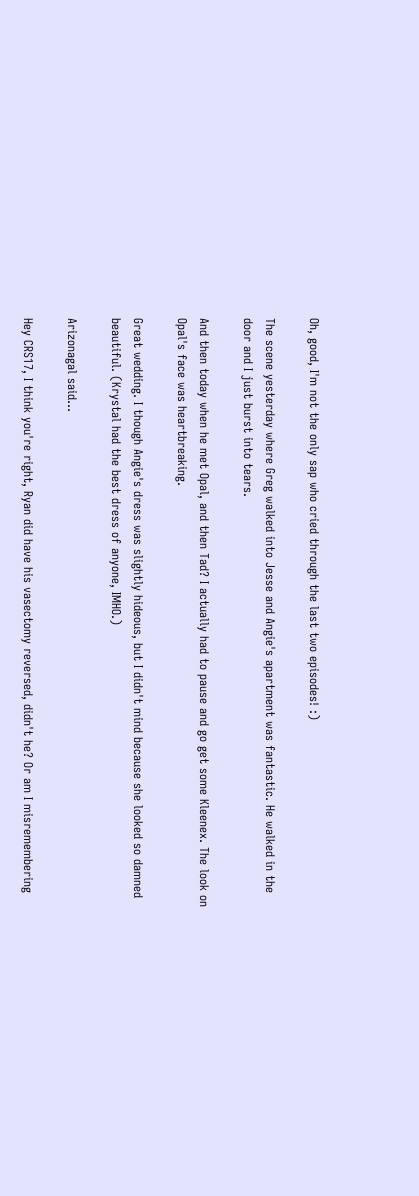Oh, good, I'm not the only sap who cried through the last two episodes! :)

The scene yesterday where Greg walked into Jesse and Angie's apartment was fantastic. He walked in the door and I just burst into tears.

And then today when he met Opal, and then Tad? I actually had to pause and go get some Kleenex. The look on Opal's face was heartbreaking.

Great wedding. I though Angie's dress was slightly hideous, but I didn't mind because she looked so damned beautiful. (Krystal had the best dress of anyone, IMHO.)

Arizonagal said...

Hey CRS17, I think you're right, Ryan did have his vasectomy reversed, didn't he? Or am I misremembering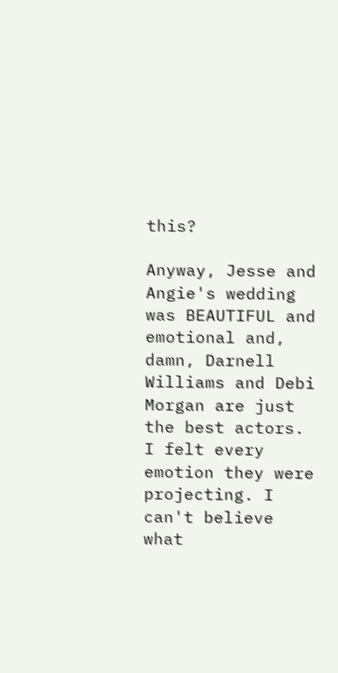this?

Anyway, Jesse and Angie's wedding was BEAUTIFUL and emotional and, damn, Darnell Williams and Debi Morgan are just the best actors. I felt every emotion they were projecting. I can't believe what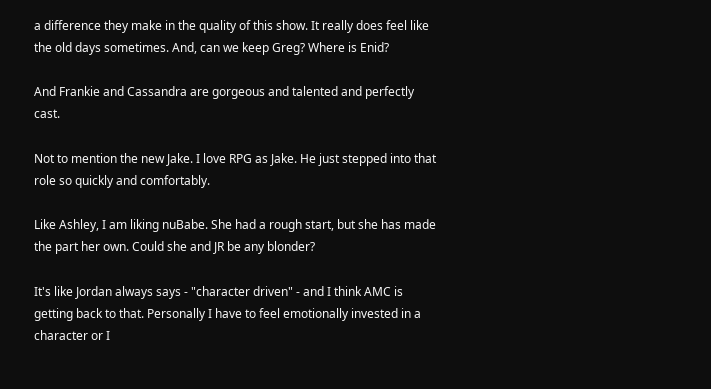a difference they make in the quality of this show. It really does feel like the old days sometimes. And, can we keep Greg? Where is Enid?

And Frankie and Cassandra are gorgeous and talented and perfectly cast.

Not to mention the new Jake. I love RPG as Jake. He just stepped into that role so quickly and comfortably.

Like Ashley, I am liking nuBabe. She had a rough start, but she has made the part her own. Could she and JR be any blonder?

It's like Jordan always says - "character driven" - and I think AMC is getting back to that. Personally I have to feel emotionally invested in a character or I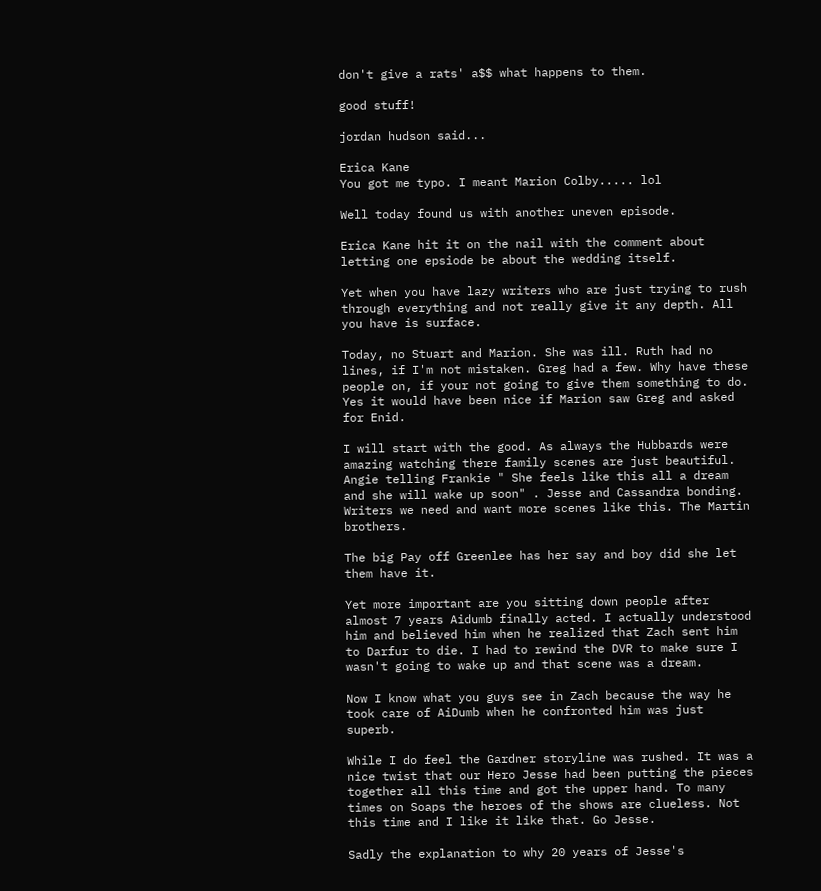don't give a rats' a$$ what happens to them.

good stuff!

jordan hudson said...

Erica Kane
You got me typo. I meant Marion Colby..... lol

Well today found us with another uneven episode.

Erica Kane hit it on the nail with the comment about letting one epsiode be about the wedding itself.

Yet when you have lazy writers who are just trying to rush through everything and not really give it any depth. All you have is surface.

Today, no Stuart and Marion. She was ill. Ruth had no lines, if I'm not mistaken. Greg had a few. Why have these people on, if your not going to give them something to do. Yes it would have been nice if Marion saw Greg and asked for Enid.

I will start with the good. As always the Hubbards were amazing watching there family scenes are just beautiful. Angie telling Frankie " She feels like this all a dream and she will wake up soon" . Jesse and Cassandra bonding. Writers we need and want more scenes like this. The Martin brothers.

The big Pay off Greenlee has her say and boy did she let them have it.

Yet more important are you sitting down people after almost 7 years Aidumb finally acted. I actually understood him and believed him when he realized that Zach sent him to Darfur to die. I had to rewind the DVR to make sure I wasn't going to wake up and that scene was a dream.

Now I know what you guys see in Zach because the way he took care of AiDumb when he confronted him was just superb.

While I do feel the Gardner storyline was rushed. It was a nice twist that our Hero Jesse had been putting the pieces together all this time and got the upper hand. To many times on Soaps the heroes of the shows are clueless. Not this time and I like it like that. Go Jesse.

Sadly the explanation to why 20 years of Jesse's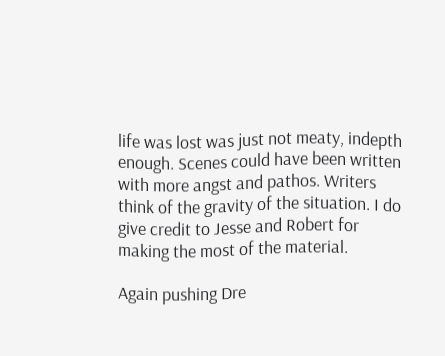life was lost was just not meaty, indepth enough. Scenes could have been written with more angst and pathos. Writers think of the gravity of the situation. I do give credit to Jesse and Robert for making the most of the material.

Again pushing Dre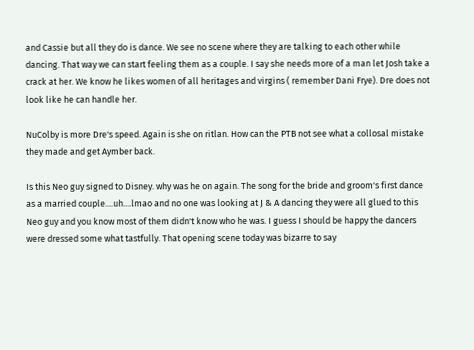and Cassie but all they do is dance. We see no scene where they are talking to each other while dancing. That way we can start feeling them as a couple. I say she needs more of a man let Josh take a crack at her. We know he likes women of all heritages and virgins ( remember Dani Frye). Dre does not look like he can handle her.

NuColby is more Dre's speed. Again is she on ritlan. How can the PTB not see what a collosal mistake they made and get Aymber back.

Is this Neo guy signed to Disney. why was he on again. The song for the bride and groom's first dance as a married couple....uh....lmao and no one was looking at J & A dancing they were all glued to this Neo guy and you know most of them didn't know who he was. I guess I should be happy the dancers were dressed some what tastfully. That opening scene today was bizarre to say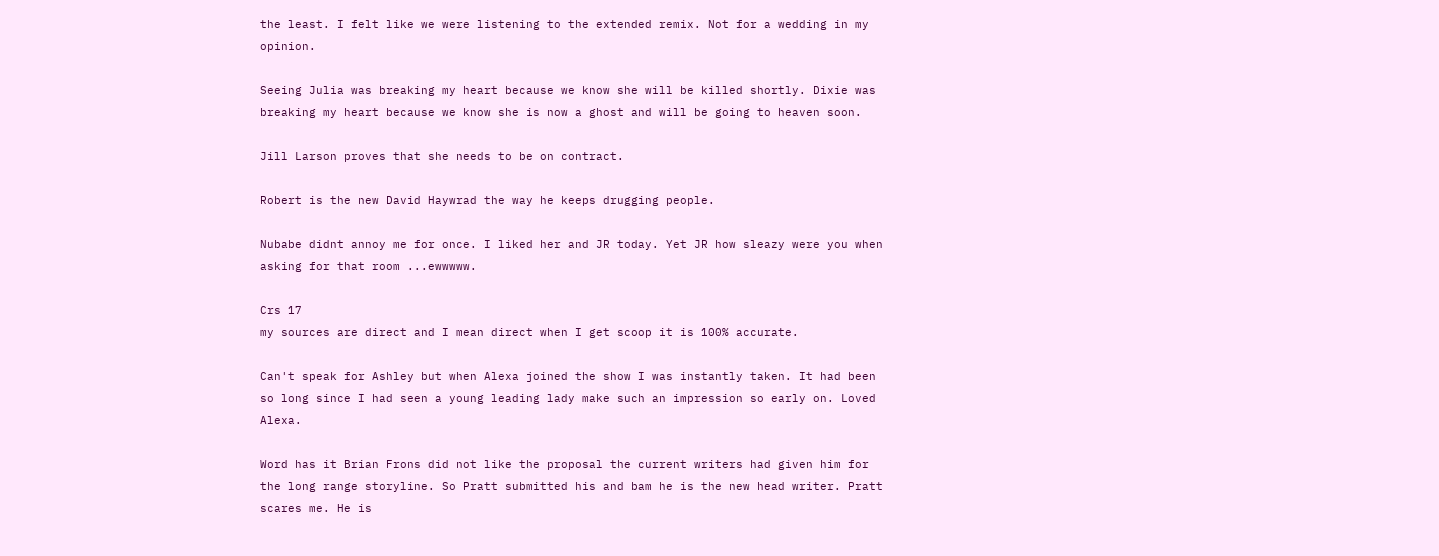the least. I felt like we were listening to the extended remix. Not for a wedding in my opinion.

Seeing Julia was breaking my heart because we know she will be killed shortly. Dixie was breaking my heart because we know she is now a ghost and will be going to heaven soon.

Jill Larson proves that she needs to be on contract.

Robert is the new David Haywrad the way he keeps drugging people.

Nubabe didnt annoy me for once. I liked her and JR today. Yet JR how sleazy were you when asking for that room ...ewwwww.

Crs 17
my sources are direct and I mean direct when I get scoop it is 100% accurate.

Can't speak for Ashley but when Alexa joined the show I was instantly taken. It had been so long since I had seen a young leading lady make such an impression so early on. Loved Alexa.

Word has it Brian Frons did not like the proposal the current writers had given him for the long range storyline. So Pratt submitted his and bam he is the new head writer. Pratt scares me. He is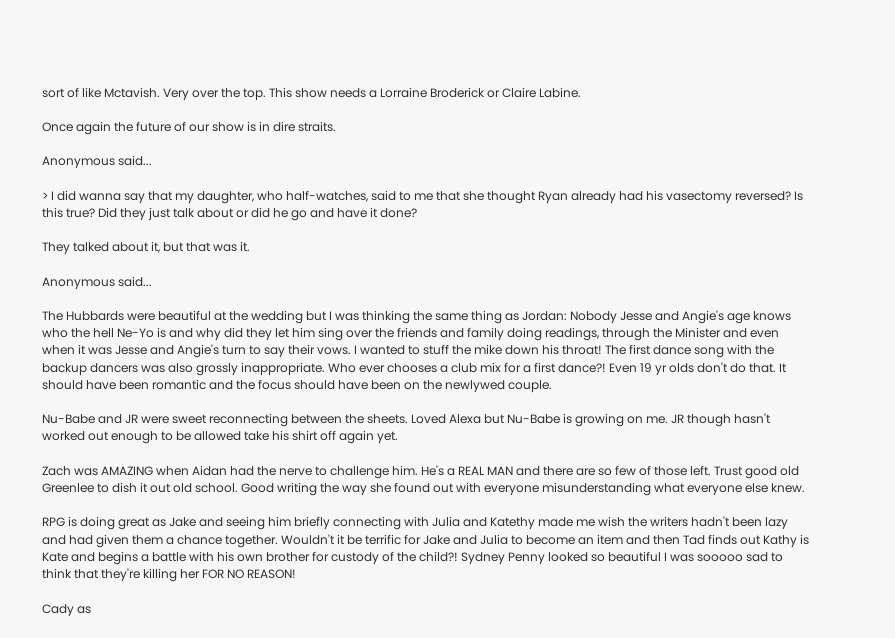sort of like Mctavish. Very over the top. This show needs a Lorraine Broderick or Claire Labine.

Once again the future of our show is in dire straits.

Anonymous said...

> I did wanna say that my daughter, who half-watches, said to me that she thought Ryan already had his vasectomy reversed? Is this true? Did they just talk about or did he go and have it done?

They talked about it, but that was it.

Anonymous said...

The Hubbards were beautiful at the wedding but I was thinking the same thing as Jordan: Nobody Jesse and Angie's age knows who the hell Ne-Yo is and why did they let him sing over the friends and family doing readings, through the Minister and even when it was Jesse and Angie's turn to say their vows. I wanted to stuff the mike down his throat! The first dance song with the backup dancers was also grossly inappropriate. Who ever chooses a club mix for a first dance?! Even 19 yr olds don't do that. It should have been romantic and the focus should have been on the newlywed couple.

Nu-Babe and JR were sweet reconnecting between the sheets. Loved Alexa but Nu-Babe is growing on me. JR though hasn't worked out enough to be allowed take his shirt off again yet.

Zach was AMAZING when Aidan had the nerve to challenge him. He's a REAL MAN and there are so few of those left. Trust good old Greenlee to dish it out old school. Good writing the way she found out with everyone misunderstanding what everyone else knew.

RPG is doing great as Jake and seeing him briefly connecting with Julia and Katethy made me wish the writers hadn't been lazy and had given them a chance together. Wouldn't it be terrific for Jake and Julia to become an item and then Tad finds out Kathy is Kate and begins a battle with his own brother for custody of the child?! Sydney Penny looked so beautiful I was sooooo sad to think that they're killing her FOR NO REASON!

Cady as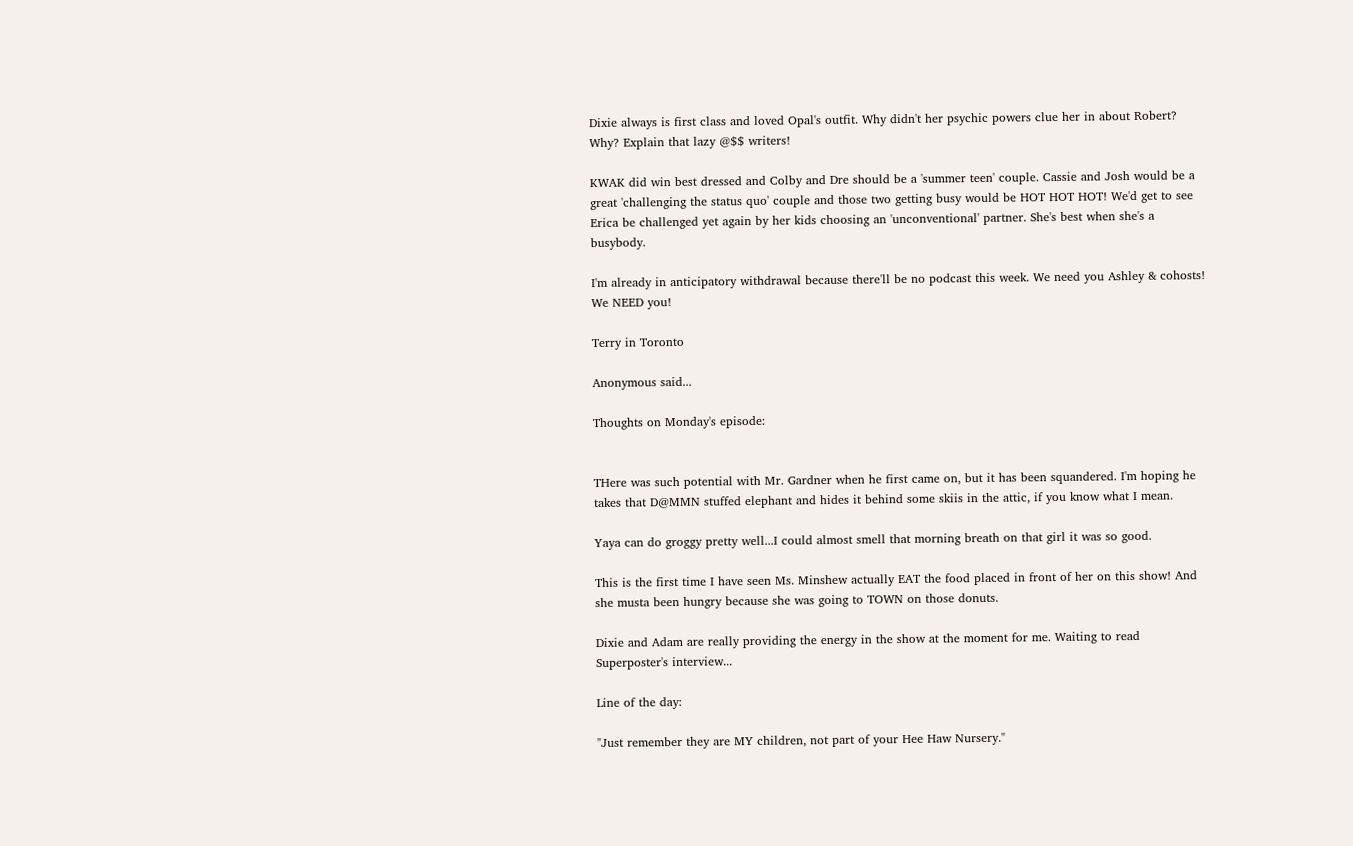Dixie always is first class and loved Opal's outfit. Why didn't her psychic powers clue her in about Robert? Why? Explain that lazy @$$ writers!

KWAK did win best dressed and Colby and Dre should be a 'summer teen' couple. Cassie and Josh would be a great 'challenging the status quo' couple and those two getting busy would be HOT HOT HOT! We'd get to see Erica be challenged yet again by her kids choosing an 'unconventional' partner. She's best when she's a busybody.

I'm already in anticipatory withdrawal because there'll be no podcast this week. We need you Ashley & cohosts! We NEED you!

Terry in Toronto

Anonymous said...

Thoughts on Monday's episode:


THere was such potential with Mr. Gardner when he first came on, but it has been squandered. I'm hoping he takes that D@MMN stuffed elephant and hides it behind some skiis in the attic, if you know what I mean.

Yaya can do groggy pretty well...I could almost smell that morning breath on that girl it was so good.

This is the first time I have seen Ms. Minshew actually EAT the food placed in front of her on this show! And she musta been hungry because she was going to TOWN on those donuts.

Dixie and Adam are really providing the energy in the show at the moment for me. Waiting to read Superposter's interview...

Line of the day:

"Just remember they are MY children, not part of your Hee Haw Nursery."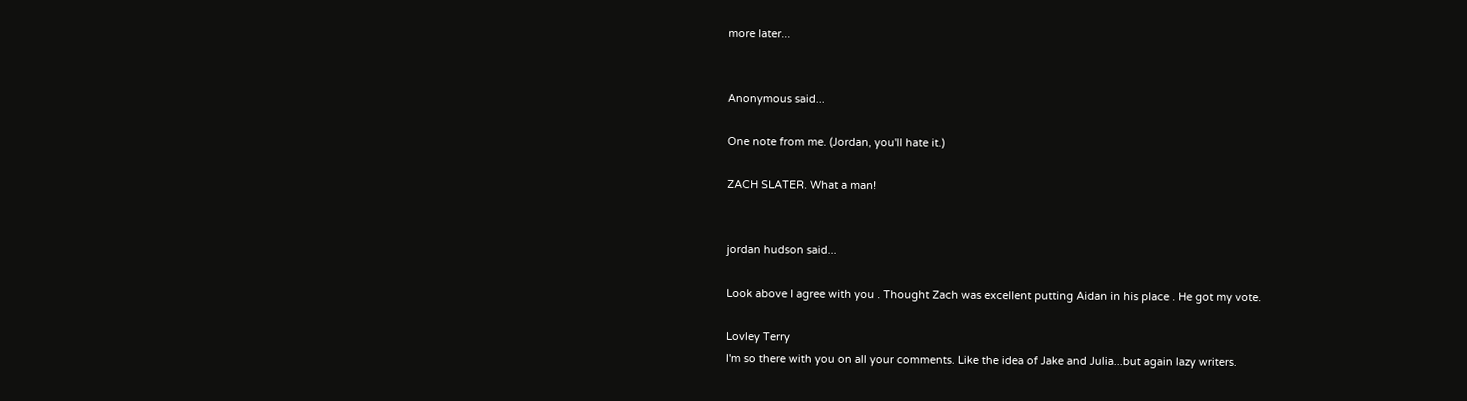more later...


Anonymous said...

One note from me. (Jordan, you'll hate it.)

ZACH SLATER. What a man!


jordan hudson said...

Look above I agree with you . Thought Zach was excellent putting Aidan in his place . He got my vote.

Lovley Terry
I'm so there with you on all your comments. Like the idea of Jake and Julia...but again lazy writers.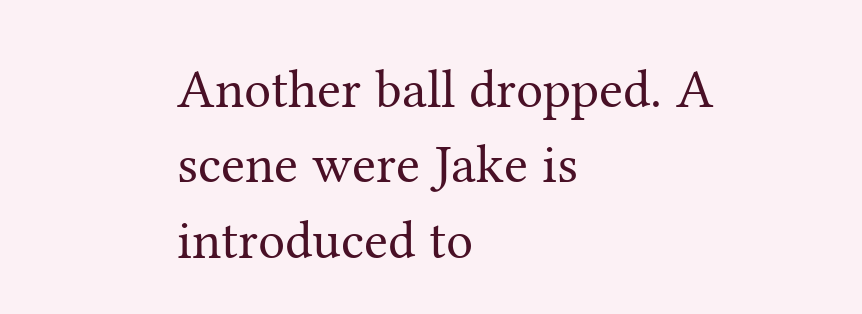Another ball dropped. A scene were Jake is introduced to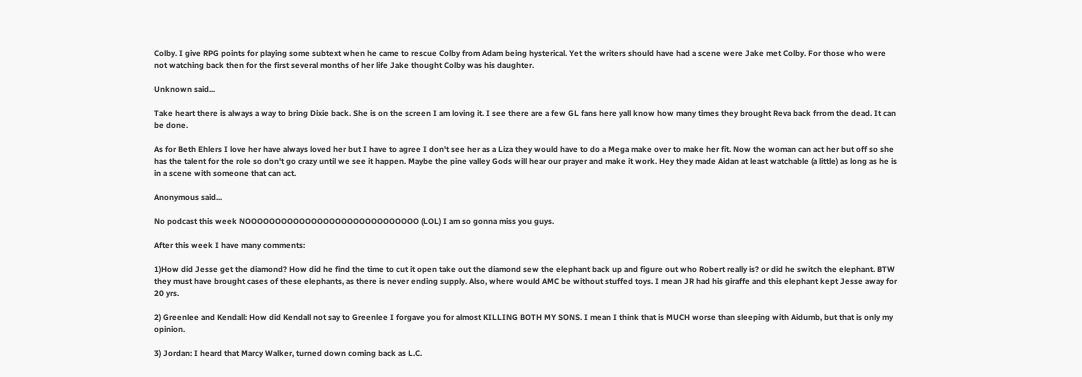Colby. I give RPG points for playing some subtext when he came to rescue Colby from Adam being hysterical. Yet the writers should have had a scene were Jake met Colby. For those who were not watching back then for the first several months of her life Jake thought Colby was his daughter.

Unknown said...

Take heart there is always a way to bring Dixie back. She is on the screen I am loving it. I see there are a few GL fans here yall know how many times they brought Reva back frrom the dead. It can be done.

As for Beth Ehlers I love her have always loved her but I have to agree I don't see her as a Liza they would have to do a Mega make over to make her fit. Now the woman can act her but off so she has the talent for the role so don't go crazy until we see it happen. Maybe the pine valley Gods will hear our prayer and make it work. Hey they made Aidan at least watchable (a little) as long as he is in a scene with someone that can act.

Anonymous said...

No podcast this week NOOOOOOOOOOOOOOOOOOOOOOOOOOOOO (LOL) I am so gonna miss you guys.

After this week I have many comments:

1)How did Jesse get the diamond? How did he find the time to cut it open take out the diamond sew the elephant back up and figure out who Robert really is? or did he switch the elephant. BTW they must have brought cases of these elephants, as there is never ending supply. Also, where would AMC be without stuffed toys. I mean JR had his giraffe and this elephant kept Jesse away for 20 yrs.

2) Greenlee and Kendall: How did Kendall not say to Greenlee I forgave you for almost KILLING BOTH MY SONS. I mean I think that is MUCH worse than sleeping with Aidumb, but that is only my opinion.

3) Jordan: I heard that Marcy Walker, turned down coming back as L.C.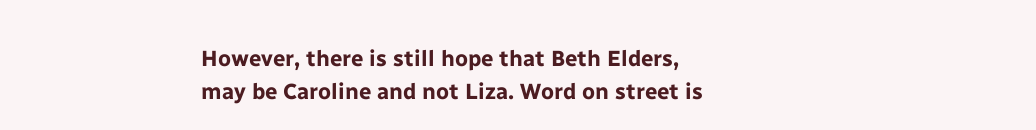However, there is still hope that Beth Elders, may be Caroline and not Liza. Word on street is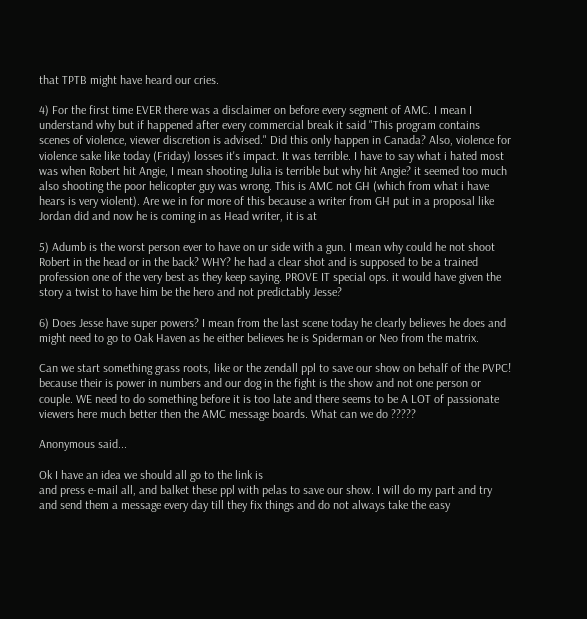that TPTB might have heard our cries.

4) For the first time EVER there was a disclaimer on before every segment of AMC. I mean I understand why but if happened after every commercial break it said "This program contains scenes of violence, viewer discretion is advised." Did this only happen in Canada? Also, violence for violence sake like today (Friday) losses it's impact. It was terrible. I have to say what i hated most was when Robert hit Angie, I mean shooting Julia is terrible but why hit Angie? it seemed too much also shooting the poor helicopter guy was wrong. This is AMC not GH (which from what i have hears is very violent). Are we in for more of this because a writer from GH put in a proposal like Jordan did and now he is coming in as Head writer, it is at

5) Adumb is the worst person ever to have on ur side with a gun. I mean why could he not shoot Robert in the head or in the back? WHY? he had a clear shot and is supposed to be a trained profession one of the very best as they keep saying. PROVE IT special ops. it would have given the story a twist to have him be the hero and not predictably Jesse?

6) Does Jesse have super powers? I mean from the last scene today he clearly believes he does and might need to go to Oak Haven as he either believes he is Spiderman or Neo from the matrix.

Can we start something grass roots, like or the zendall ppl to save our show on behalf of the PVPC! because their is power in numbers and our dog in the fight is the show and not one person or couple. WE need to do something before it is too late and there seems to be A LOT of passionate viewers here much better then the AMC message boards. What can we do ?????

Anonymous said...

Ok I have an idea we should all go to the link is
and press e-mail all, and balket these ppl with pelas to save our show. I will do my part and try and send them a message every day till they fix things and do not always take the easy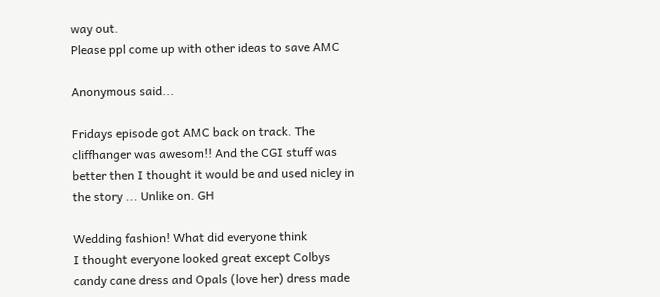way out.
Please ppl come up with other ideas to save AMC

Anonymous said...

Fridays episode got AMC back on track. The cliffhanger was awesom!! And the CGI stuff was better then I thought it would be and used nicley in the story ... Unlike on. GH

Wedding fashion! What did everyone think
I thought everyone looked great except Colbys candy cane dress and Opals (love her) dress made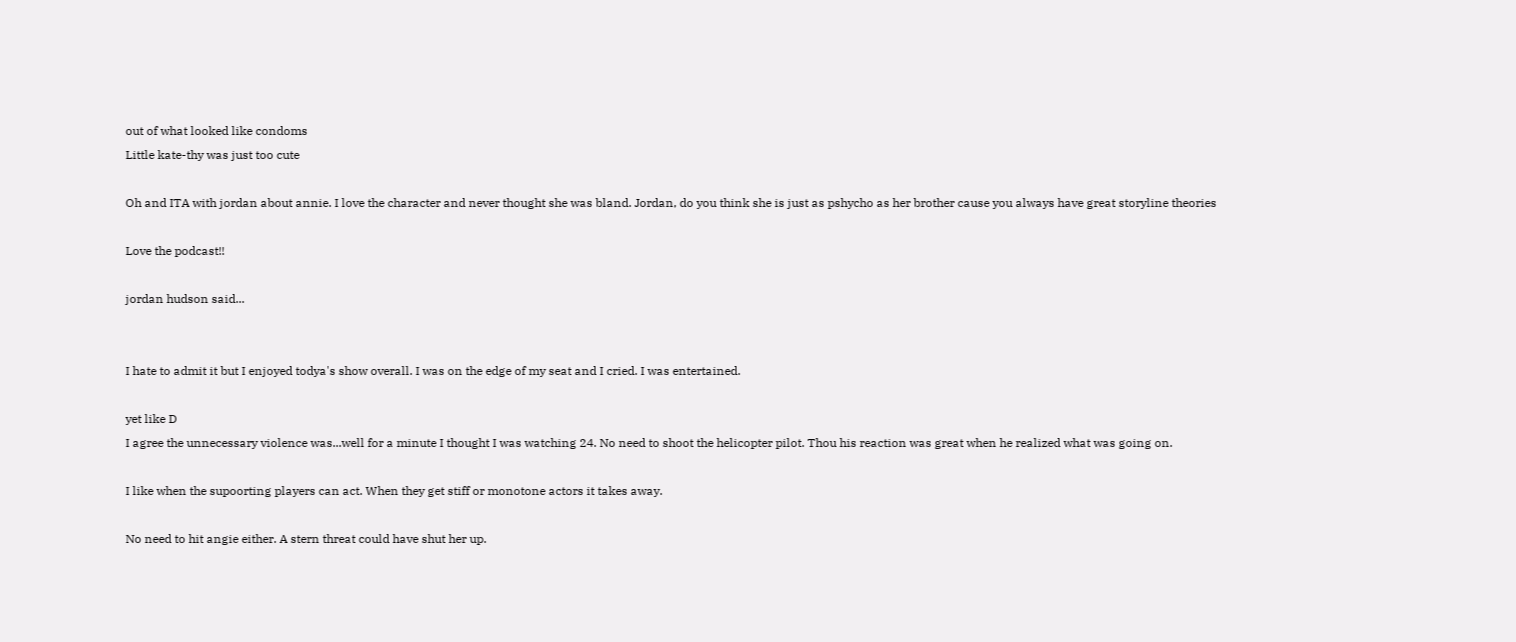out of what looked like condoms
Little kate-thy was just too cute

Oh and ITA with jordan about annie. I love the character and never thought she was bland. Jordan, do you think she is just as pshycho as her brother cause you always have great storyline theories

Love the podcast!!

jordan hudson said...


I hate to admit it but I enjoyed todya's show overall. I was on the edge of my seat and I cried. I was entertained.

yet like D
I agree the unnecessary violence was...well for a minute I thought I was watching 24. No need to shoot the helicopter pilot. Thou his reaction was great when he realized what was going on.

I like when the supoorting players can act. When they get stiff or monotone actors it takes away.

No need to hit angie either. A stern threat could have shut her up.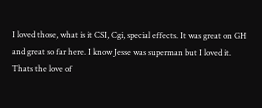I loved those, what is it CSI, Cgi, special effects. It was great on GH and great so far here. I know Jesse was superman but I loved it. Thats the love of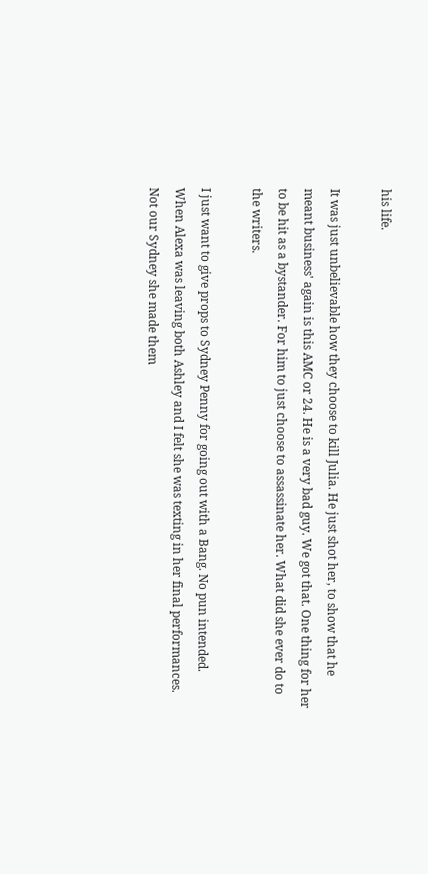his life.

It was just unbelievable how they choose to kill Julia. He just shot her, to show that he meant business' again is this AMC or 24. He is a very bad guy. We got that. One thing for her to be hit as a bystander. For him to just choose to assassinate her. What did she ever do to the writers.

I just want to give props to Sydney Penny for going out with a Bang. No pun intended. When Alexa was leaving both Ashley and I felt she was texting in her final performances. Not our Sydney she made them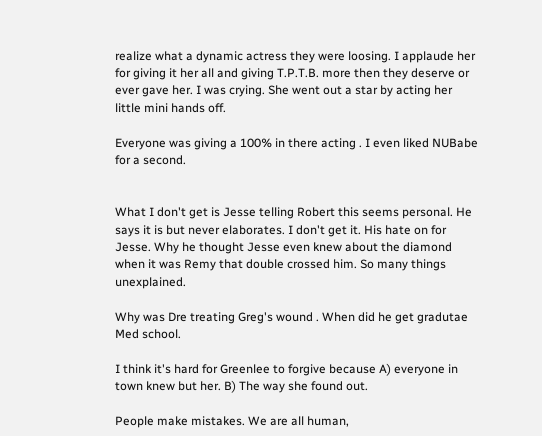realize what a dynamic actress they were loosing. I applaude her for giving it her all and giving T.P.T.B. more then they deserve or ever gave her. I was crying. She went out a star by acting her little mini hands off.

Everyone was giving a 100% in there acting . I even liked NUBabe for a second.


What I don't get is Jesse telling Robert this seems personal. He says it is but never elaborates. I don't get it. His hate on for Jesse. Why he thought Jesse even knew about the diamond when it was Remy that double crossed him. So many things unexplained.

Why was Dre treating Greg's wound . When did he get gradutae Med school.

I think it's hard for Greenlee to forgive because A) everyone in town knew but her. B) The way she found out.

People make mistakes. We are all human,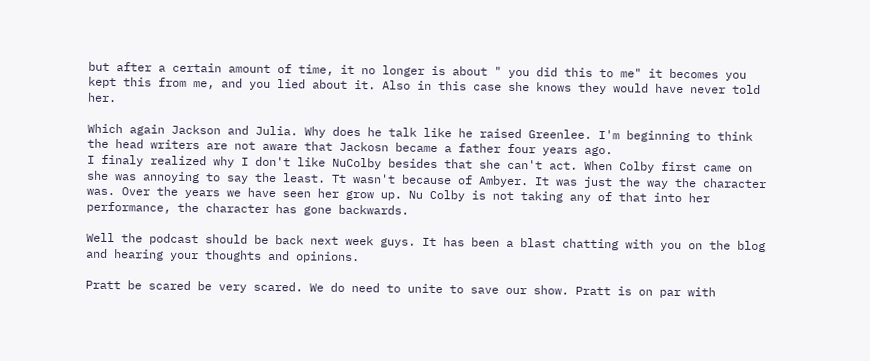but after a certain amount of time, it no longer is about " you did this to me" it becomes you kept this from me, and you lied about it. Also in this case she knows they would have never told her.

Which again Jackson and Julia. Why does he talk like he raised Greenlee. I'm beginning to think the head writers are not aware that Jackosn became a father four years ago.
I finaly realized why I don't like NuColby besides that she can't act. When Colby first came on she was annoying to say the least. Tt wasn't because of Ambyer. It was just the way the character was. Over the years we have seen her grow up. Nu Colby is not taking any of that into her performance, the character has gone backwards.

Well the podcast should be back next week guys. It has been a blast chatting with you on the blog and hearing your thoughts and opinions.

Pratt be scared be very scared. We do need to unite to save our show. Pratt is on par with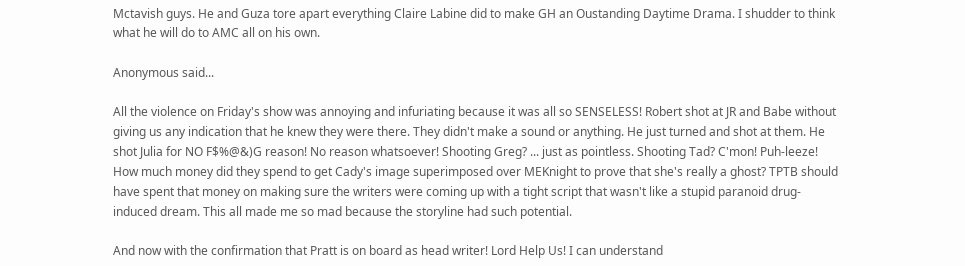Mctavish guys. He and Guza tore apart everything Claire Labine did to make GH an Oustanding Daytime Drama. I shudder to think what he will do to AMC all on his own.

Anonymous said...

All the violence on Friday's show was annoying and infuriating because it was all so SENSELESS! Robert shot at JR and Babe without giving us any indication that he knew they were there. They didn't make a sound or anything. He just turned and shot at them. He shot Julia for NO F$%@&)G reason! No reason whatsoever! Shooting Greg? ... just as pointless. Shooting Tad? C'mon! Puh-leeze! How much money did they spend to get Cady's image superimposed over MEKnight to prove that she's really a ghost? TPTB should have spent that money on making sure the writers were coming up with a tight script that wasn't like a stupid paranoid drug-induced dream. This all made me so mad because the storyline had such potential.

And now with the confirmation that Pratt is on board as head writer! Lord Help Us! I can understand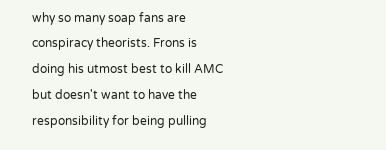why so many soap fans are conspiracy theorists. Frons is doing his utmost best to kill AMC but doesn't want to have the responsibility for being pulling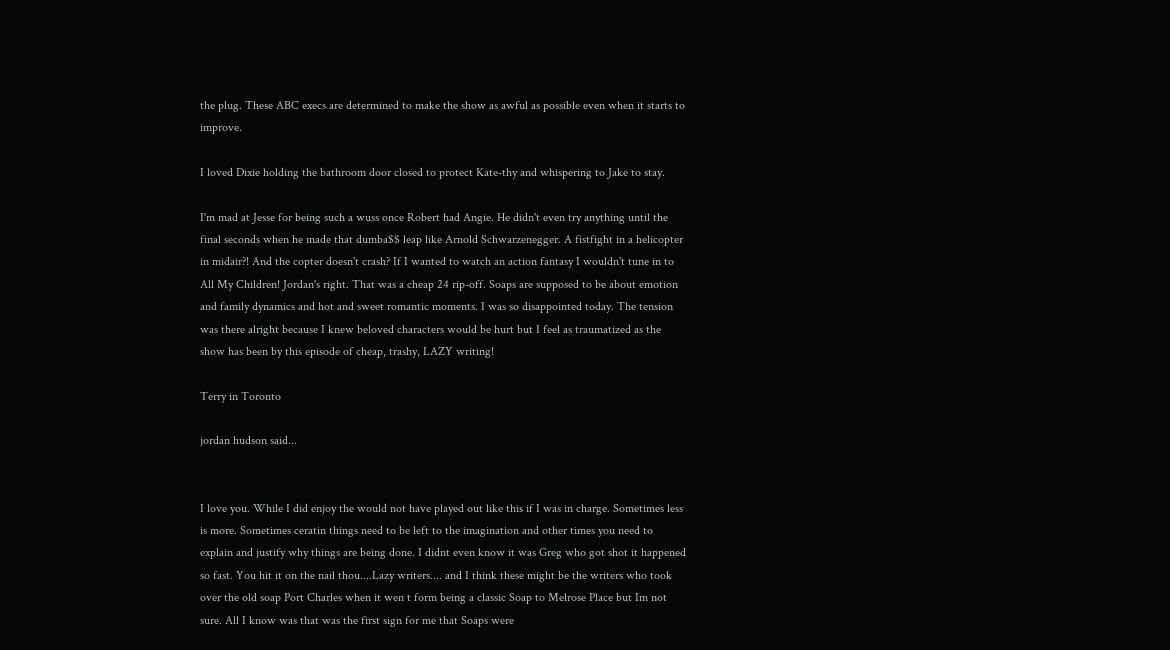the plug. These ABC execs are determined to make the show as awful as possible even when it starts to improve.

I loved Dixie holding the bathroom door closed to protect Kate-thy and whispering to Jake to stay.

I'm mad at Jesse for being such a wuss once Robert had Angie. He didn't even try anything until the final seconds when he made that dumba$$ leap like Arnold Schwarzenegger. A fistfight in a helicopter in midair?! And the copter doesn't crash? If I wanted to watch an action fantasy I wouldn't tune in to All My Children! Jordan's right. That was a cheap 24 rip-off. Soaps are supposed to be about emotion and family dynamics and hot and sweet romantic moments. I was so disappointed today. The tension was there alright because I knew beloved characters would be hurt but I feel as traumatized as the show has been by this episode of cheap, trashy, LAZY writing!

Terry in Toronto

jordan hudson said...


I love you. While I did enjoy the would not have played out like this if I was in charge. Sometimes less is more. Sometimes ceratin things need to be left to the imagination and other times you need to explain and justify why things are being done. I didnt even know it was Greg who got shot it happened so fast. You hit it on the nail thou....Lazy writers.... and I think these might be the writers who took over the old soap Port Charles when it wen t form being a classic Soap to Melrose Place but Im not sure. All I know was that was the first sign for me that Soaps were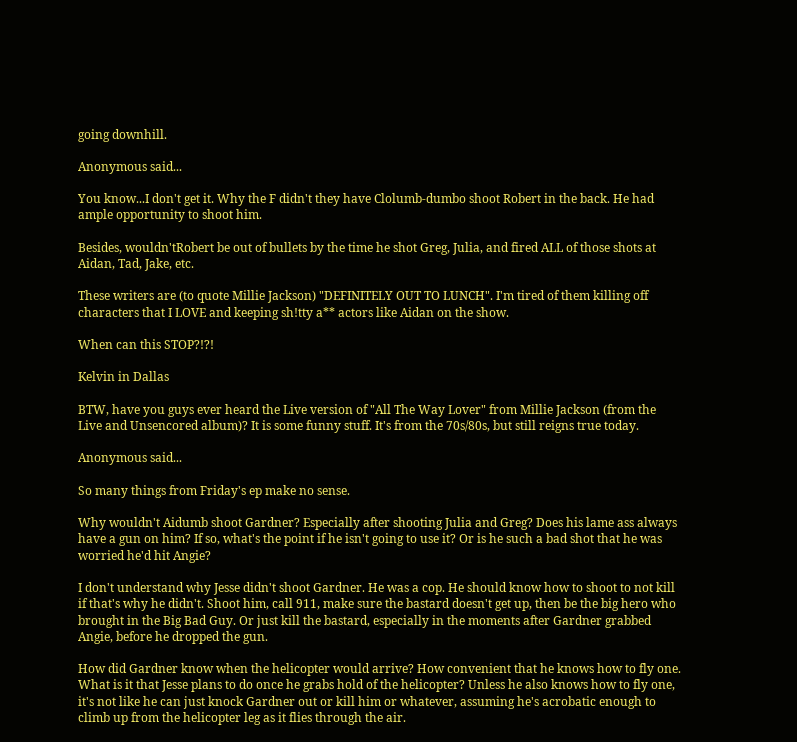going downhill.

Anonymous said...

You know...I don't get it. Why the F didn't they have Clolumb-dumbo shoot Robert in the back. He had ample opportunity to shoot him.

Besides, wouldn'tRobert be out of bullets by the time he shot Greg, Julia, and fired ALL of those shots at Aidan, Tad, Jake, etc.

These writers are (to quote Millie Jackson) "DEFINITELY OUT TO LUNCH". I'm tired of them killing off characters that I LOVE and keeping sh!tty a** actors like Aidan on the show.

When can this STOP?!?!

Kelvin in Dallas

BTW, have you guys ever heard the Live version of "All The Way Lover" from Millie Jackson (from the Live and Unsencored album)? It is some funny stuff. It's from the 70s/80s, but still reigns true today.

Anonymous said...

So many things from Friday's ep make no sense.

Why wouldn't Aidumb shoot Gardner? Especially after shooting Julia and Greg? Does his lame ass always have a gun on him? If so, what's the point if he isn't going to use it? Or is he such a bad shot that he was worried he'd hit Angie?

I don't understand why Jesse didn't shoot Gardner. He was a cop. He should know how to shoot to not kill if that's why he didn't. Shoot him, call 911, make sure the bastard doesn't get up, then be the big hero who brought in the Big Bad Guy. Or just kill the bastard, especially in the moments after Gardner grabbed Angie, before he dropped the gun.

How did Gardner know when the helicopter would arrive? How convenient that he knows how to fly one. What is it that Jesse plans to do once he grabs hold of the helicopter? Unless he also knows how to fly one, it's not like he can just knock Gardner out or kill him or whatever, assuming he's acrobatic enough to climb up from the helicopter leg as it flies through the air.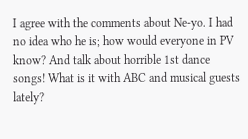I agree with the comments about Ne-yo. I had no idea who he is; how would everyone in PV know? And talk about horrible 1st dance songs! What is it with ABC and musical guests lately?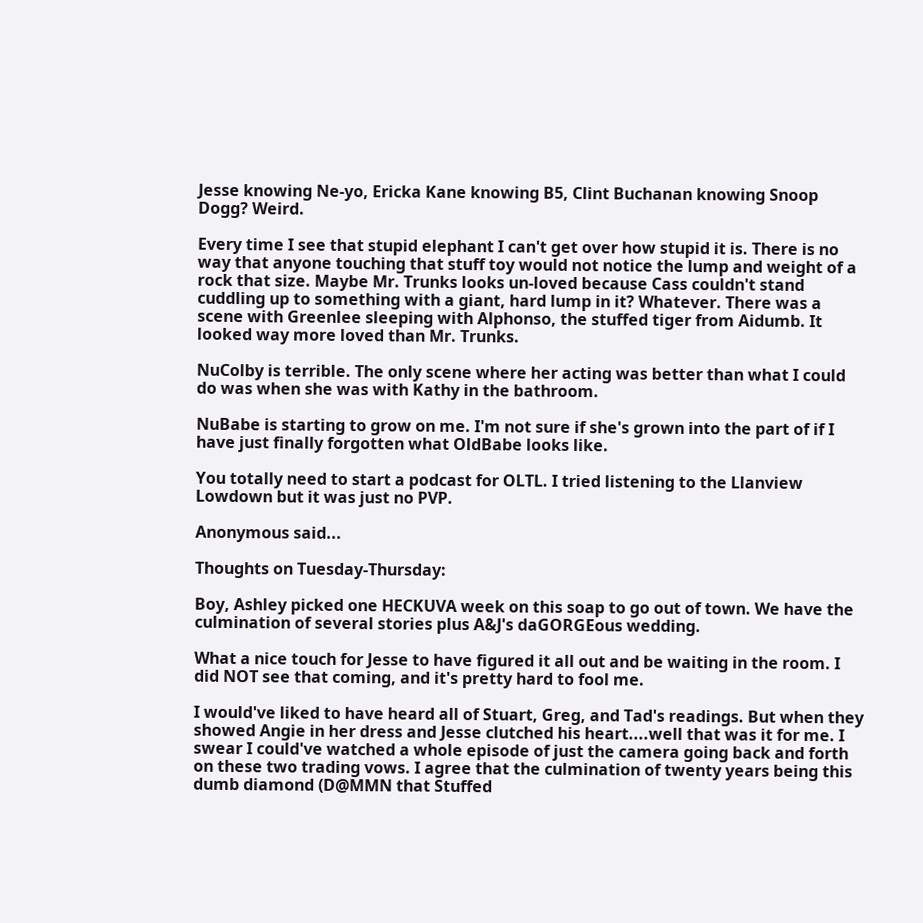Jesse knowing Ne-yo, Ericka Kane knowing B5, Clint Buchanan knowing Snoop Dogg? Weird.

Every time I see that stupid elephant I can't get over how stupid it is. There is no way that anyone touching that stuff toy would not notice the lump and weight of a rock that size. Maybe Mr. Trunks looks un-loved because Cass couldn't stand cuddling up to something with a giant, hard lump in it? Whatever. There was a scene with Greenlee sleeping with Alphonso, the stuffed tiger from Aidumb. It looked way more loved than Mr. Trunks.

NuColby is terrible. The only scene where her acting was better than what I could do was when she was with Kathy in the bathroom.

NuBabe is starting to grow on me. I'm not sure if she's grown into the part of if I have just finally forgotten what OldBabe looks like.

You totally need to start a podcast for OLTL. I tried listening to the Llanview Lowdown but it was just no PVP.

Anonymous said...

Thoughts on Tuesday-Thursday:

Boy, Ashley picked one HECKUVA week on this soap to go out of town. We have the culmination of several stories plus A&J's daGORGEous wedding.

What a nice touch for Jesse to have figured it all out and be waiting in the room. I did NOT see that coming, and it's pretty hard to fool me.

I would've liked to have heard all of Stuart, Greg, and Tad's readings. But when they showed Angie in her dress and Jesse clutched his heart....well that was it for me. I swear I could've watched a whole episode of just the camera going back and forth on these two trading vows. I agree that the culmination of twenty years being this dumb diamond (D@MMN that Stuffed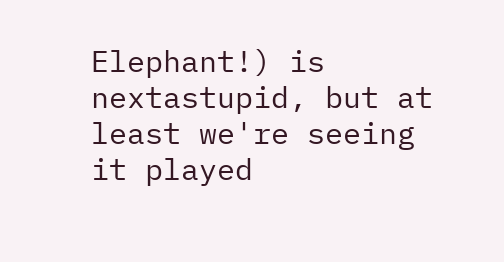Elephant!) is nextastupid, but at least we're seeing it played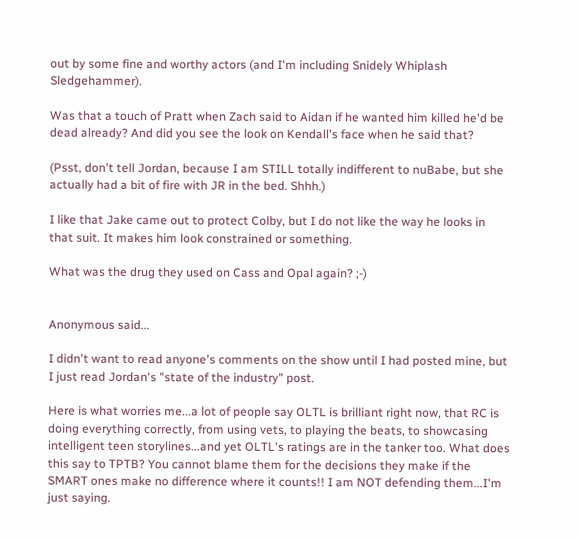out by some fine and worthy actors (and I'm including Snidely Whiplash Sledgehammer).

Was that a touch of Pratt when Zach said to Aidan if he wanted him killed he'd be dead already? And did you see the look on Kendall's face when he said that?

(Psst, don't tell Jordan, because I am STILL totally indifferent to nuBabe, but she actually had a bit of fire with JR in the bed. Shhh.)

I like that Jake came out to protect Colby, but I do not like the way he looks in that suit. It makes him look constrained or something.

What was the drug they used on Cass and Opal again? ;-)


Anonymous said...

I didn't want to read anyone's comments on the show until I had posted mine, but I just read Jordan's "state of the industry" post.

Here is what worries me...a lot of people say OLTL is brilliant right now, that RC is doing everything correctly, from using vets, to playing the beats, to showcasing intelligent teen storylines...and yet OLTL's ratings are in the tanker too. What does this say to TPTB? You cannot blame them for the decisions they make if the SMART ones make no difference where it counts!! I am NOT defending them...I'm just saying.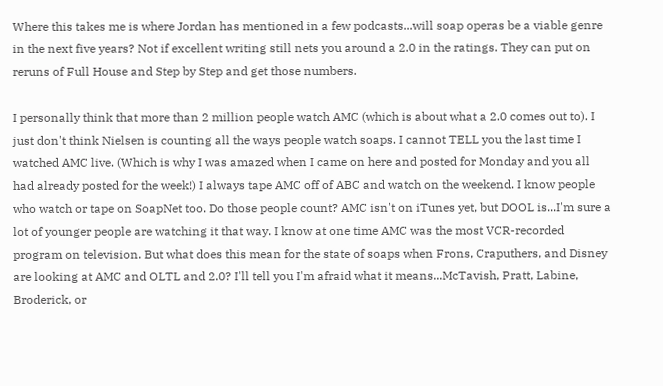Where this takes me is where Jordan has mentioned in a few podcasts...will soap operas be a viable genre in the next five years? Not if excellent writing still nets you around a 2.0 in the ratings. They can put on reruns of Full House and Step by Step and get those numbers.

I personally think that more than 2 million people watch AMC (which is about what a 2.0 comes out to). I just don't think Nielsen is counting all the ways people watch soaps. I cannot TELL you the last time I watched AMC live. (Which is why I was amazed when I came on here and posted for Monday and you all had already posted for the week!) I always tape AMC off of ABC and watch on the weekend. I know people who watch or tape on SoapNet too. Do those people count? AMC isn't on iTunes yet, but DOOL is...I'm sure a lot of younger people are watching it that way. I know at one time AMC was the most VCR-recorded program on television. But what does this mean for the state of soaps when Frons, Craputhers, and Disney are looking at AMC and OLTL and 2.0? I'll tell you I'm afraid what it means...McTavish, Pratt, Labine, Broderick, or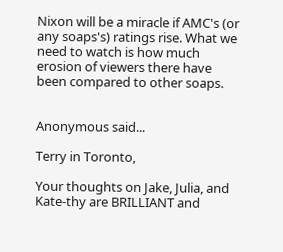Nixon will be a miracle if AMC's (or any soaps's) ratings rise. What we need to watch is how much erosion of viewers there have been compared to other soaps.


Anonymous said...

Terry in Toronto,

Your thoughts on Jake, Julia, and Kate-thy are BRILLIANT and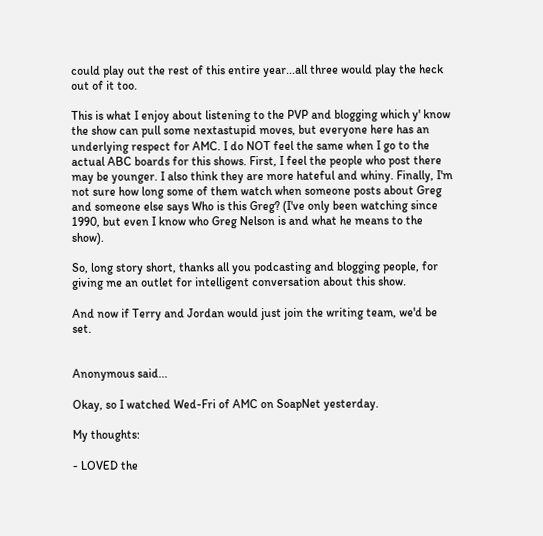could play out the rest of this entire year...all three would play the heck out of it too.

This is what I enjoy about listening to the PVP and blogging which y' know the show can pull some nextastupid moves, but everyone here has an underlying respect for AMC. I do NOT feel the same when I go to the actual ABC boards for this shows. First, I feel the people who post there may be younger. I also think they are more hateful and whiny. Finally, I'm not sure how long some of them watch when someone posts about Greg and someone else says Who is this Greg? (I've only been watching since 1990, but even I know who Greg Nelson is and what he means to the show).

So, long story short, thanks all you podcasting and blogging people, for giving me an outlet for intelligent conversation about this show.

And now if Terry and Jordan would just join the writing team, we'd be set.


Anonymous said...

Okay, so I watched Wed-Fri of AMC on SoapNet yesterday.

My thoughts:

- LOVED the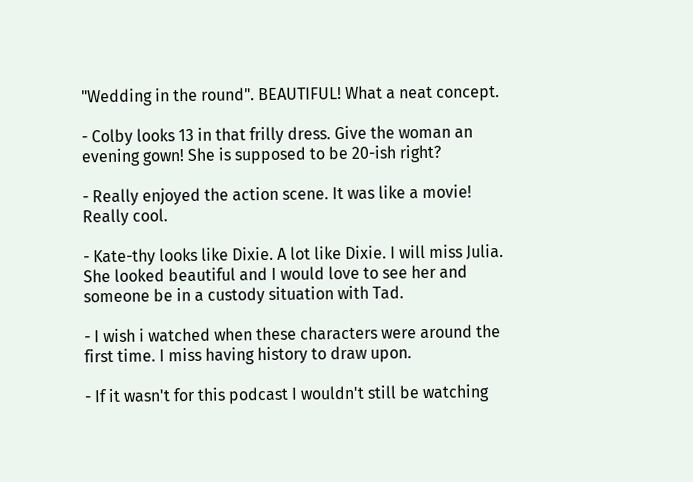"Wedding in the round". BEAUTIFUL! What a neat concept.

- Colby looks 13 in that frilly dress. Give the woman an evening gown! She is supposed to be 20-ish right?

- Really enjoyed the action scene. It was like a movie! Really cool.

- Kate-thy looks like Dixie. A lot like Dixie. I will miss Julia. She looked beautiful and I would love to see her and someone be in a custody situation with Tad.

- I wish i watched when these characters were around the first time. I miss having history to draw upon.

- If it wasn't for this podcast I wouldn't still be watching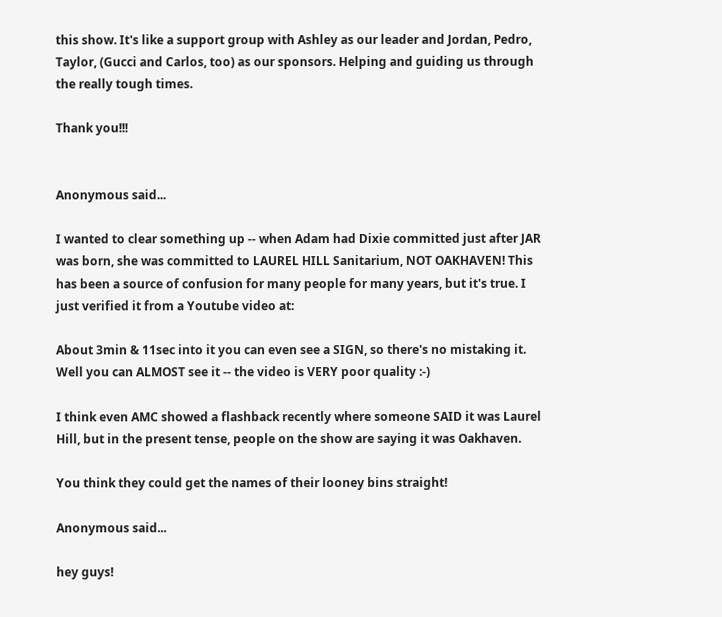this show. It's like a support group with Ashley as our leader and Jordan, Pedro, Taylor, (Gucci and Carlos, too) as our sponsors. Helping and guiding us through the really tough times.

Thank you!!!


Anonymous said...

I wanted to clear something up -- when Adam had Dixie committed just after JAR was born, she was committed to LAUREL HILL Sanitarium, NOT OAKHAVEN! This has been a source of confusion for many people for many years, but it's true. I just verified it from a Youtube video at:

About 3min & 11sec into it you can even see a SIGN, so there's no mistaking it. Well you can ALMOST see it -- the video is VERY poor quality :-)

I think even AMC showed a flashback recently where someone SAID it was Laurel Hill, but in the present tense, people on the show are saying it was Oakhaven.

You think they could get the names of their looney bins straight!

Anonymous said...

hey guys!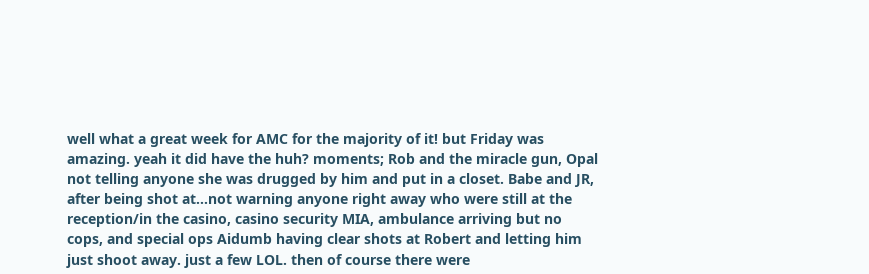well what a great week for AMC for the majority of it! but Friday was amazing. yeah it did have the huh? moments; Rob and the miracle gun, Opal not telling anyone she was drugged by him and put in a closet. Babe and JR, after being shot at...not warning anyone right away who were still at the reception/in the casino, casino security MIA, ambulance arriving but no cops, and special ops Aidumb having clear shots at Robert and letting him just shoot away. just a few LOL. then of course there were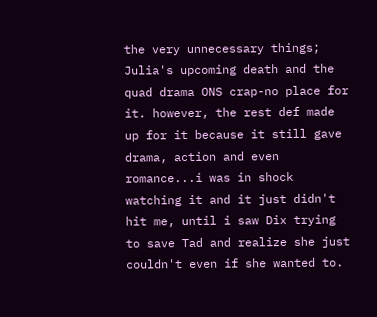the very unnecessary things; Julia's upcoming death and the quad drama ONS crap-no place for it. however, the rest def made up for it because it still gave drama, action and even romance...i was in shock watching it and it just didn't hit me, until i saw Dix trying to save Tad and realize she just couldn't even if she wanted to.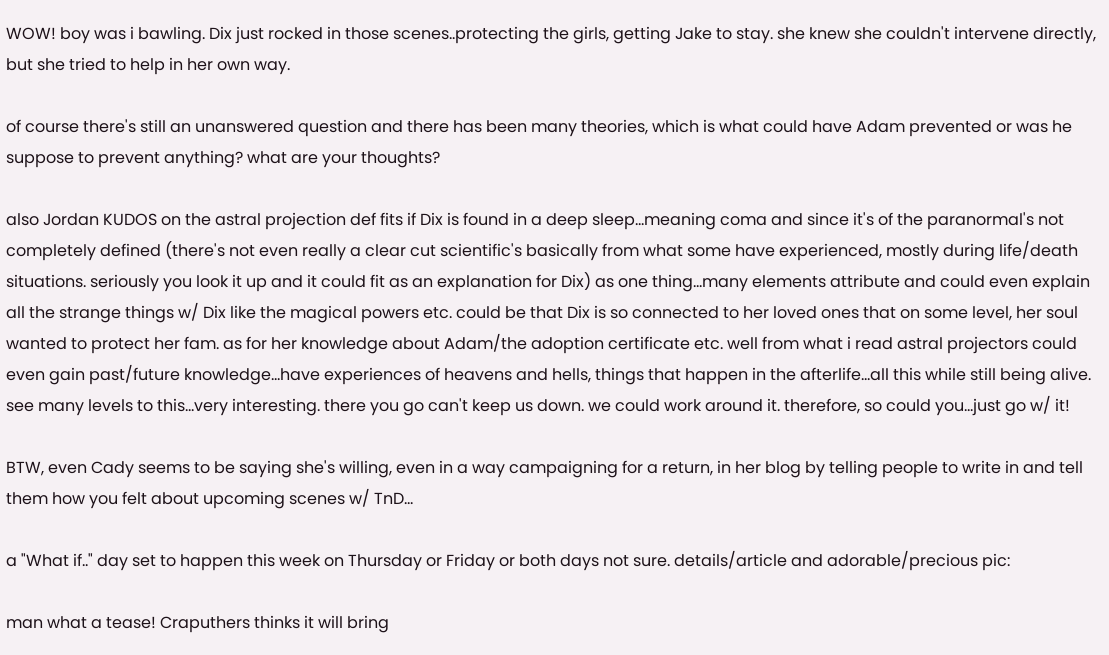WOW! boy was i bawling. Dix just rocked in those scenes..protecting the girls, getting Jake to stay. she knew she couldn't intervene directly, but she tried to help in her own way.

of course there's still an unanswered question and there has been many theories, which is what could have Adam prevented or was he suppose to prevent anything? what are your thoughts?

also Jordan KUDOS on the astral projection def fits if Dix is found in a deep sleep...meaning coma and since it's of the paranormal's not completely defined (there's not even really a clear cut scientific's basically from what some have experienced, mostly during life/death situations. seriously you look it up and it could fit as an explanation for Dix) as one thing...many elements attribute and could even explain all the strange things w/ Dix like the magical powers etc. could be that Dix is so connected to her loved ones that on some level, her soul wanted to protect her fam. as for her knowledge about Adam/the adoption certificate etc. well from what i read astral projectors could even gain past/future knowledge...have experiences of heavens and hells, things that happen in the afterlife...all this while still being alive. see many levels to this...very interesting. there you go can't keep us down. we could work around it. therefore, so could you...just go w/ it!

BTW, even Cady seems to be saying she's willing, even in a way campaigning for a return, in her blog by telling people to write in and tell them how you felt about upcoming scenes w/ TnD...

a "What if.." day set to happen this week on Thursday or Friday or both days not sure. details/article and adorable/precious pic:

man what a tease! Craputhers thinks it will bring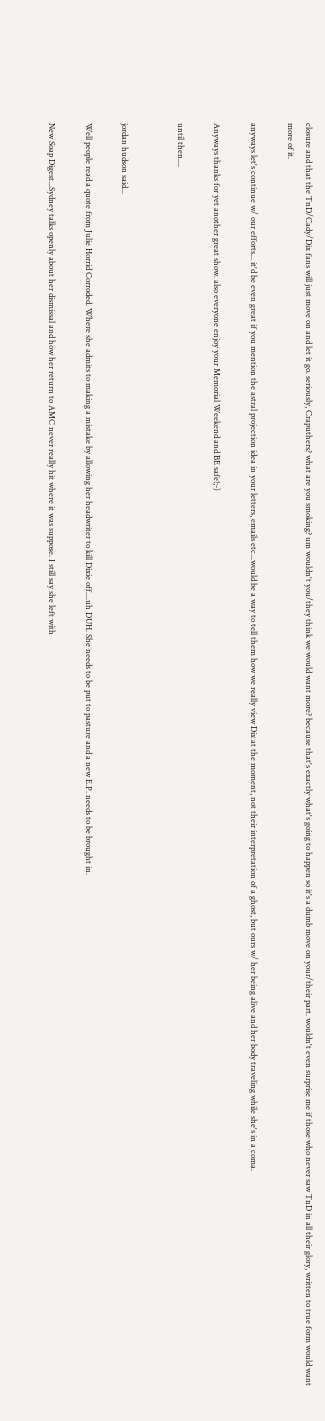closure and that the TnD/Cady/Dix fans will just move on and let it go. seriously, Craputhers? what are you smoking? um wouldn't you/they think we would want more? because that's exactly what's going to happen so it's a dumb move on your/their part. wouldn't even surprise me if those who never saw TnD in all their glory, written to true form would want more of it.

anyways let's continue w/ our efforts... it'd be even great if you mention the astral projection idea in your letters, emails etc...would be a way to tell them how we really view Dix at the moment, not their interpretation of a ghost, but ours w/ her being alive and her body traveling while she's in a coma.

Anyways thanks for yet another great show. also everyone enjoy your Memorial Weekend and BE safe!;-)

until then....


jordan hudson said...

Well people read a quote from Julie Horrid Corroded. Where she admits to making a mistake by allowing her headwriter to kill Dixie off....uh DUH. She needs to be put to pasture and a new E.P. needs to be brought in.

New Soap Digest...Sydney talks openly about her dismissal and how her return to AMC never really hit where it was suppose. I still say she left with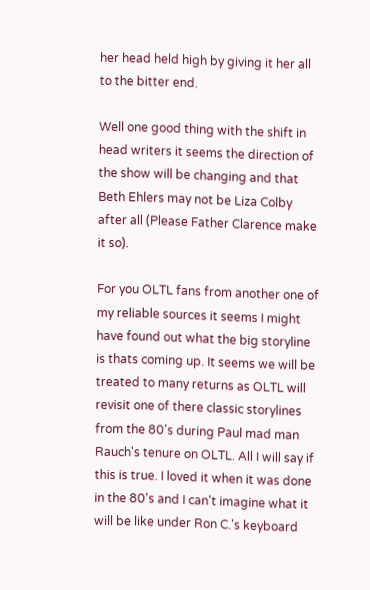her head held high by giving it her all to the bitter end.

Well one good thing with the shift in head writers it seems the direction of the show will be changing and that Beth Ehlers may not be Liza Colby after all (Please Father Clarence make it so).

For you OLTL fans from another one of my reliable sources it seems I might have found out what the big storyline is thats coming up. It seems we will be treated to many returns as OLTL will revisit one of there classic storylines from the 80's during Paul mad man
Rauch's tenure on OLTL. All I will say if this is true. I loved it when it was done in the 80's and I can't imagine what it will be like under Ron C.'s keyboard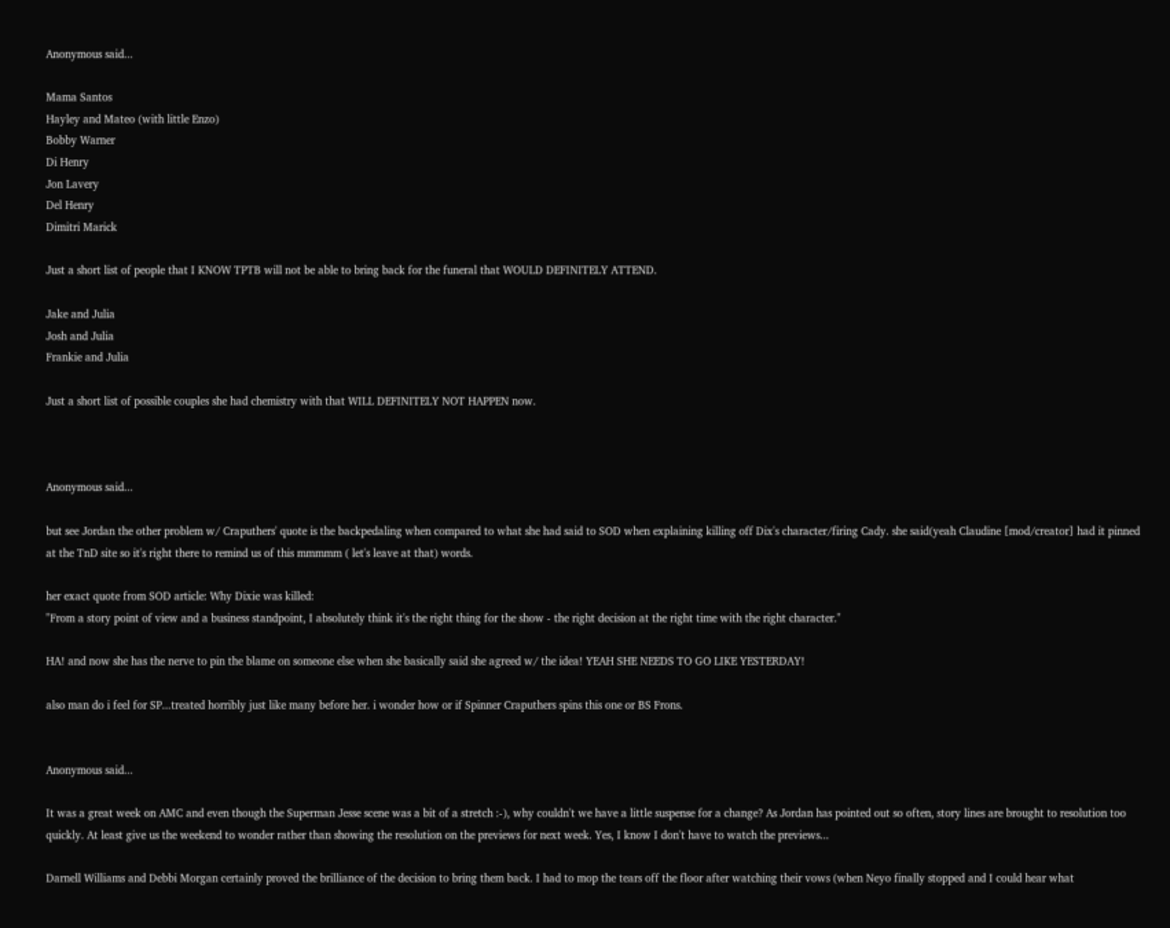Anonymous said...

Mama Santos
Hayley and Mateo (with little Enzo)
Bobby Warner
Di Henry
Jon Lavery
Del Henry
Dimitri Marick

Just a short list of people that I KNOW TPTB will not be able to bring back for the funeral that WOULD DEFINITELY ATTEND.

Jake and Julia
Josh and Julia
Frankie and Julia

Just a short list of possible couples she had chemistry with that WILL DEFINITELY NOT HAPPEN now.



Anonymous said...

but see Jordan the other problem w/ Craputhers' quote is the backpedaling when compared to what she had said to SOD when explaining killing off Dix's character/firing Cady. she said(yeah Claudine [mod/creator] had it pinned at the TnD site so it's right there to remind us of this mmmmm ( let's leave at that) words.

her exact quote from SOD article: Why Dixie was killed:
"From a story point of view and a business standpoint, I absolutely think it's the right thing for the show - the right decision at the right time with the right character."

HA! and now she has the nerve to pin the blame on someone else when she basically said she agreed w/ the idea! YEAH SHE NEEDS TO GO LIKE YESTERDAY!

also man do i feel for SP...treated horribly just like many before her. i wonder how or if Spinner Craputhers spins this one or BS Frons.


Anonymous said...

It was a great week on AMC and even though the Superman Jesse scene was a bit of a stretch :-), why couldn't we have a little suspense for a change? As Jordan has pointed out so often, story lines are brought to resolution too quickly. At least give us the weekend to wonder rather than showing the resolution on the previews for next week. Yes, I know I don't have to watch the previews...

Darnell Williams and Debbi Morgan certainly proved the brilliance of the decision to bring them back. I had to mop the tears off the floor after watching their vows (when Neyo finally stopped and I could hear what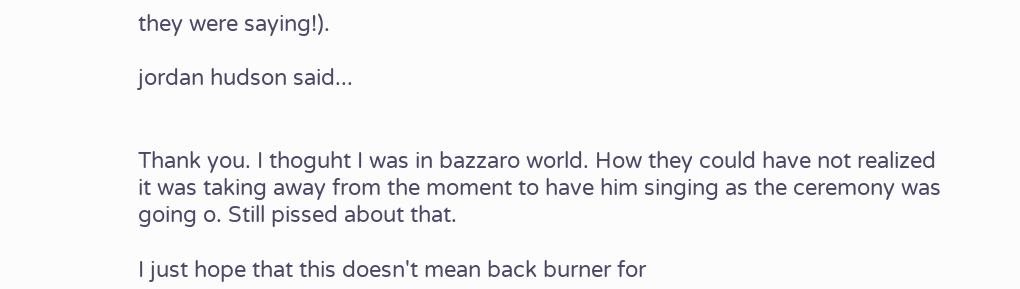they were saying!).

jordan hudson said...


Thank you. I thoguht I was in bazzaro world. How they could have not realized it was taking away from the moment to have him singing as the ceremony was going o. Still pissed about that.

I just hope that this doesn't mean back burner for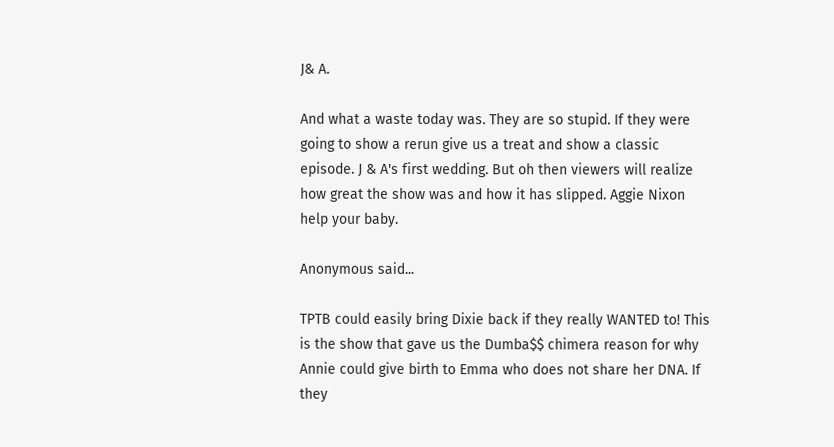J& A.

And what a waste today was. They are so stupid. If they were going to show a rerun give us a treat and show a classic episode. J & A's first wedding. But oh then viewers will realize how great the show was and how it has slipped. Aggie Nixon help your baby.

Anonymous said...

TPTB could easily bring Dixie back if they really WANTED to! This is the show that gave us the Dumba$$ chimera reason for why Annie could give birth to Emma who does not share her DNA. If they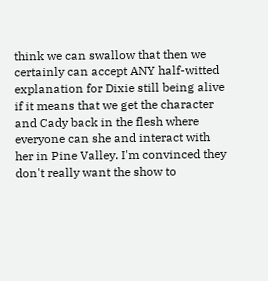think we can swallow that then we certainly can accept ANY half-witted explanation for Dixie still being alive if it means that we get the character and Cady back in the flesh where everyone can she and interact with her in Pine Valley. I'm convinced they don't really want the show to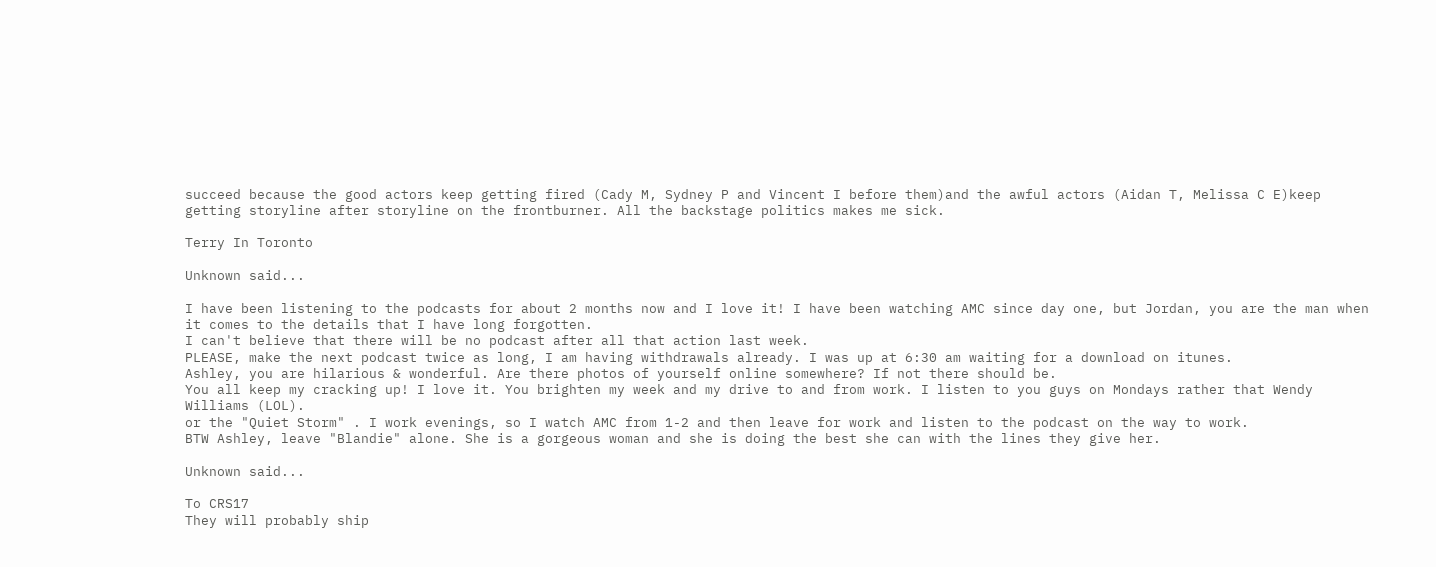succeed because the good actors keep getting fired (Cady M, Sydney P and Vincent I before them)and the awful actors (Aidan T, Melissa C E)keep getting storyline after storyline on the frontburner. All the backstage politics makes me sick.

Terry In Toronto

Unknown said...

I have been listening to the podcasts for about 2 months now and I love it! I have been watching AMC since day one, but Jordan, you are the man when it comes to the details that I have long forgotten.
I can't believe that there will be no podcast after all that action last week.
PLEASE, make the next podcast twice as long, I am having withdrawals already. I was up at 6:30 am waiting for a download on itunes.
Ashley, you are hilarious & wonderful. Are there photos of yourself online somewhere? If not there should be.
You all keep my cracking up! I love it. You brighten my week and my drive to and from work. I listen to you guys on Mondays rather that Wendy Williams (LOL).
or the "Quiet Storm" . I work evenings, so I watch AMC from 1-2 and then leave for work and listen to the podcast on the way to work.
BTW Ashley, leave "Blandie" alone. She is a gorgeous woman and she is doing the best she can with the lines they give her.

Unknown said...

To CRS17
They will probably ship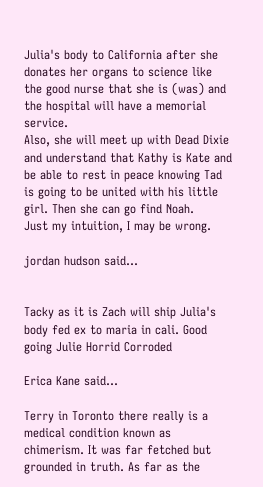Julia's body to California after she donates her organs to science like the good nurse that she is (was) and the hospital will have a memorial service.
Also, she will meet up with Dead Dixie and understand that Kathy is Kate and be able to rest in peace knowing Tad is going to be united with his little girl. Then she can go find Noah.
Just my intuition, I may be wrong.

jordan hudson said...


Tacky as it is Zach will ship Julia's body fed ex to maria in cali. Good going Julie Horrid Corroded

Erica Kane said...

Terry in Toronto there really is a medical condition known as chimerism. It was far fetched but grounded in truth. As far as the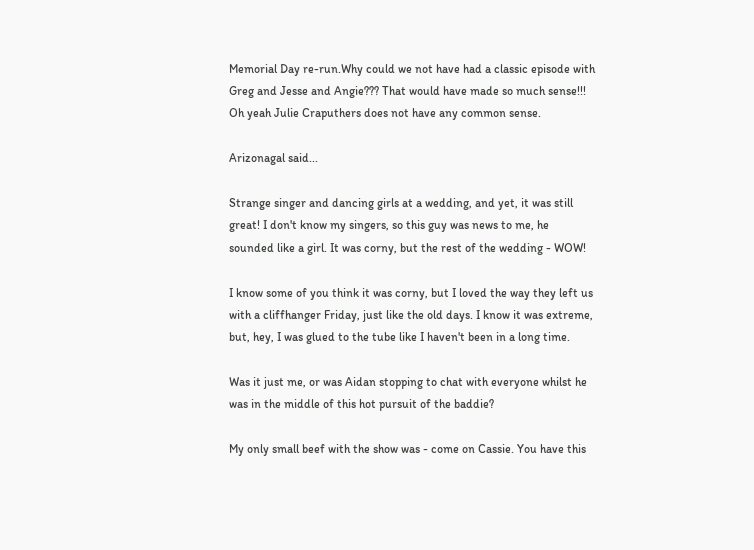Memorial Day re-run.Why could we not have had a classic episode with Greg and Jesse and Angie??? That would have made so much sense!!! Oh yeah Julie Craputhers does not have any common sense.

Arizonagal said...

Strange singer and dancing girls at a wedding, and yet, it was still great! I don't know my singers, so this guy was news to me, he sounded like a girl. It was corny, but the rest of the wedding - WOW!

I know some of you think it was corny, but I loved the way they left us with a cliffhanger Friday, just like the old days. I know it was extreme, but, hey, I was glued to the tube like I haven't been in a long time.

Was it just me, or was Aidan stopping to chat with everyone whilst he was in the middle of this hot pursuit of the baddie?

My only small beef with the show was - come on Cassie. You have this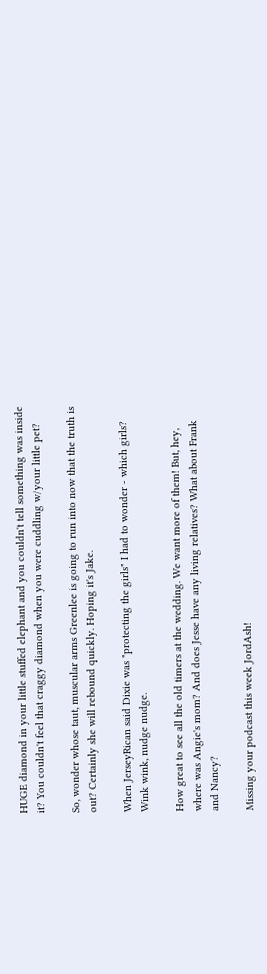HUGE diamond in your little stuffed elephant and you couldn't tell something was inside it? You couldn't feel that craggy diamond when you were cuddling w/your little pet?

So, wonder whose taut, muscular arms Greenlee is going to run into now that the truth is out? Certainly she will rebound quickly. Hoping it's Jake.

When JerseyRican said Dixie was "protecting the girls" I had to wonder - which girls? Wink wink, nudge nudge.

How great to see all the old timers at the wedding. We want more of them! But, hey, where was Angie's mom? And does Jesse have any living relatives? What about Frank and Nancy?

Missing your podcast this week JordAsh!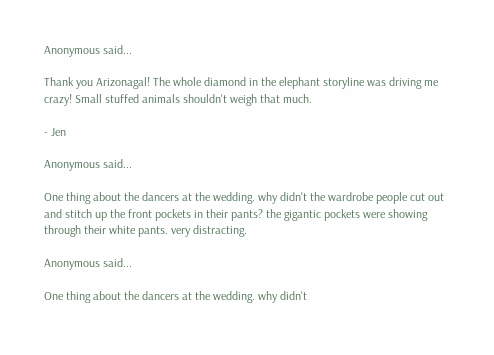Anonymous said...

Thank you Arizonagal! The whole diamond in the elephant storyline was driving me crazy! Small stuffed animals shouldn't weigh that much.

- Jen

Anonymous said...

One thing about the dancers at the wedding. why didn't the wardrobe people cut out and stitch up the front pockets in their pants? the gigantic pockets were showing through their white pants. very distracting.

Anonymous said...

One thing about the dancers at the wedding. why didn't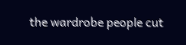the wardrobe people cut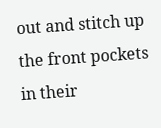out and stitch up the front pockets in their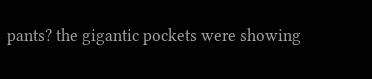pants? the gigantic pockets were showing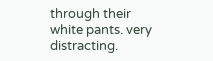through their white pants. very distracting.